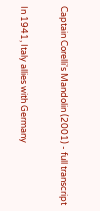Captain Corelli's Mandolin (2001) - full transcript

In 1941, Italy allies with Germany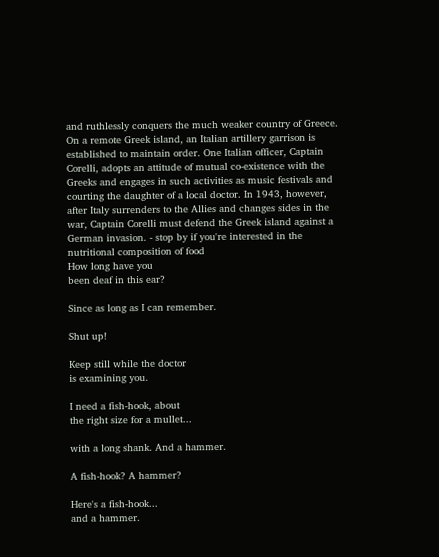and ruthlessly conquers the much weaker country of Greece. On a remote Greek island, an Italian artillery garrison is established to maintain order. One Italian officer, Captain Corelli, adopts an attitude of mutual co-existence with the Greeks and engages in such activities as music festivals and courting the daughter of a local doctor. In 1943, however, after Italy surrenders to the Allies and changes sides in the war, Captain Corelli must defend the Greek island against a German invasion. - stop by if you're interested in the nutritional composition of food
How long have you
been deaf in this ear?

Since as long as I can remember.

Shut up!

Keep still while the doctor
is examining you.

I need a fish-hook, about
the right size for a mullet...

with a long shank. And a hammer.

A fish-hook? A hammer?

Here's a fish-hook...
and a hammer.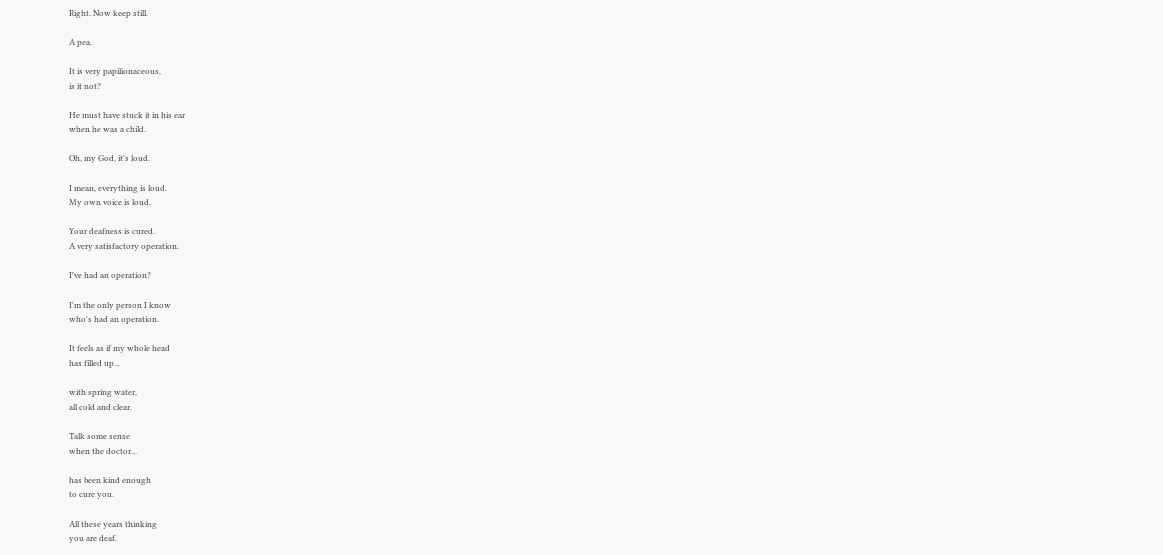Right. Now keep still.

A pea.

It is very papilionaceous,
is it not?

He must have stuck it in his ear
when he was a child.

Oh, my God, it's loud.

I mean, everything is loud.
My own voice is loud.

Your deafness is cured.
A very satisfactory operation.

I've had an operation?

I'm the only person I know
who's had an operation.

It feels as if my whole head
has filled up...

with spring water,
all cold and clear.

Talk some sense
when the doctor...

has been kind enough
to cure you.

All these years thinking
you are deaf.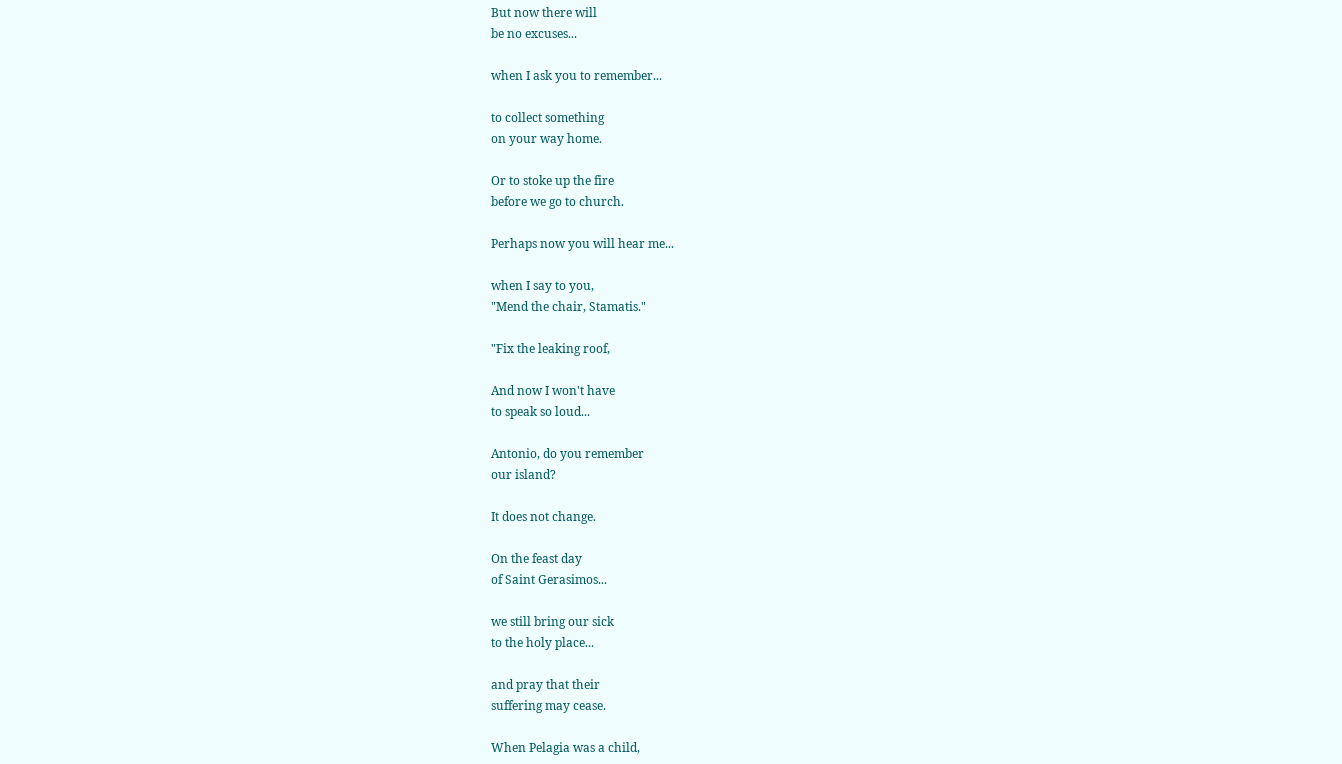But now there will
be no excuses...

when I ask you to remember...

to collect something
on your way home.

Or to stoke up the fire
before we go to church.

Perhaps now you will hear me...

when I say to you,
"Mend the chair, Stamatis."

"Fix the leaking roof,

And now I won't have
to speak so loud...

Antonio, do you remember
our island?

It does not change.

On the feast day
of Saint Gerasimos...

we still bring our sick
to the holy place...

and pray that their
suffering may cease.

When Pelagia was a child,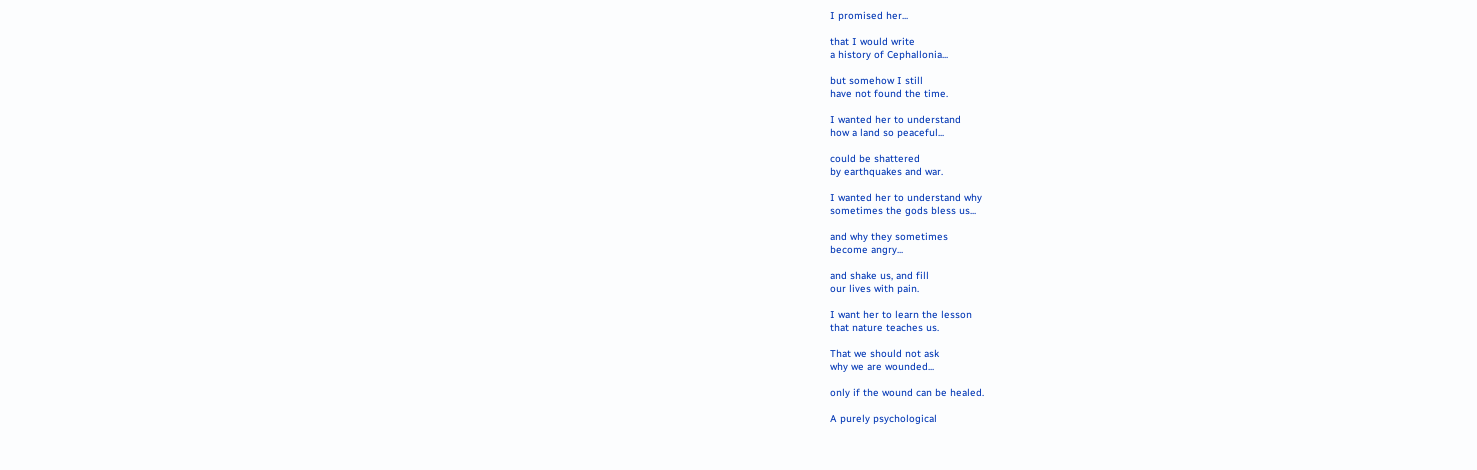I promised her...

that I would write
a history of Cephallonia...

but somehow I still
have not found the time.

I wanted her to understand
how a land so peaceful...

could be shattered
by earthquakes and war.

I wanted her to understand why
sometimes the gods bless us...

and why they sometimes
become angry...

and shake us, and fill
our lives with pain.

I want her to learn the lesson
that nature teaches us.

That we should not ask
why we are wounded...

only if the wound can be healed.

A purely psychological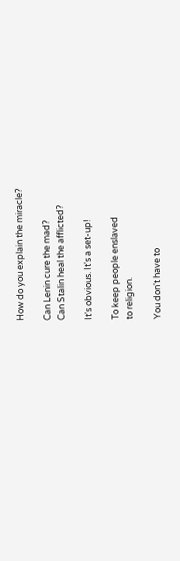How do you explain the miracle?

Can Lenin cure the mad?
Can Stalin heal the afflicted?

It's obvious. It's a set-up!

To keep people enslaved
to religion.

You don't have to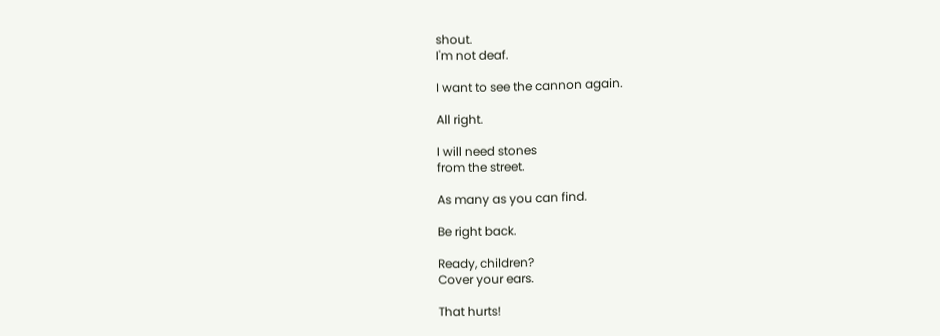shout.
I'm not deaf.

I want to see the cannon again.

All right.

I will need stones
from the street.

As many as you can find.

Be right back.

Ready, children?
Cover your ears.

That hurts!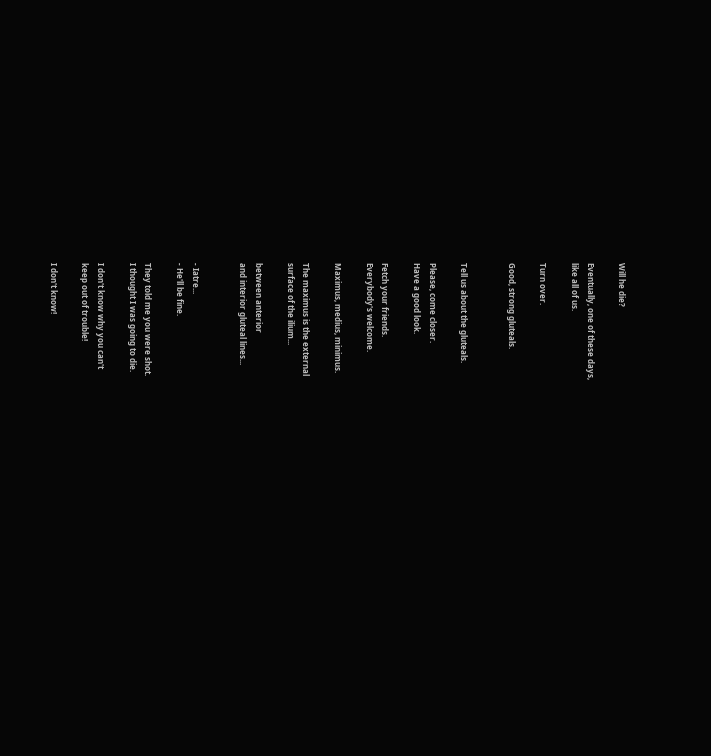Will he die?

Eventually, one of these days,
like all of us.

Turn over.

Good, strong gluteals.


Tell us about the gluteals.

Please, come closer.
Have a good look.

Fetch your friends.
Everybody's welcome.

Maximus, medius, minimus.

The maximus is the external
surface of the ilium...

between anterior
and interior gluteal lines...


- Iatre...
- He'll be fine.

They told me you were shot.
I thought I was going to die.

I don't know why you can't
keep out of trouble!

I don't know!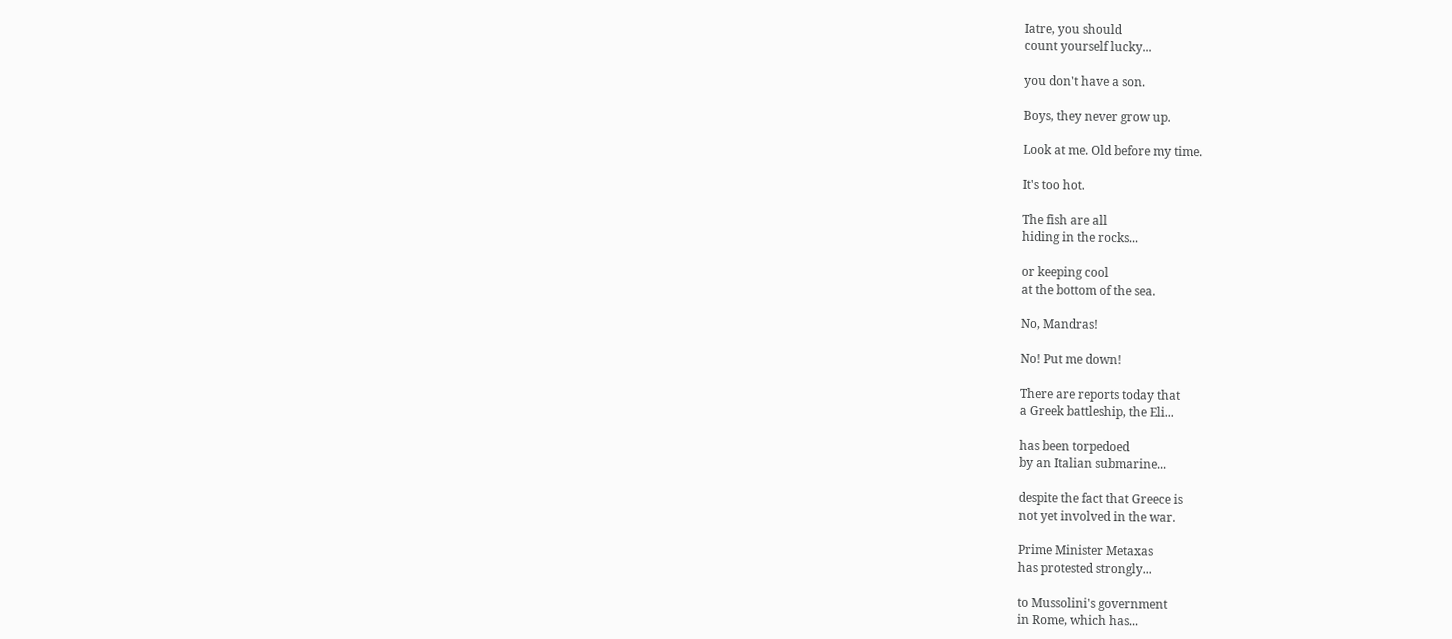Iatre, you should
count yourself lucky...

you don't have a son.

Boys, they never grow up.

Look at me. Old before my time.

It's too hot.

The fish are all
hiding in the rocks...

or keeping cool
at the bottom of the sea.

No, Mandras!

No! Put me down!

There are reports today that
a Greek battleship, the Eli...

has been torpedoed
by an Italian submarine...

despite the fact that Greece is
not yet involved in the war.

Prime Minister Metaxas
has protested strongly...

to Mussolini's government
in Rome, which has...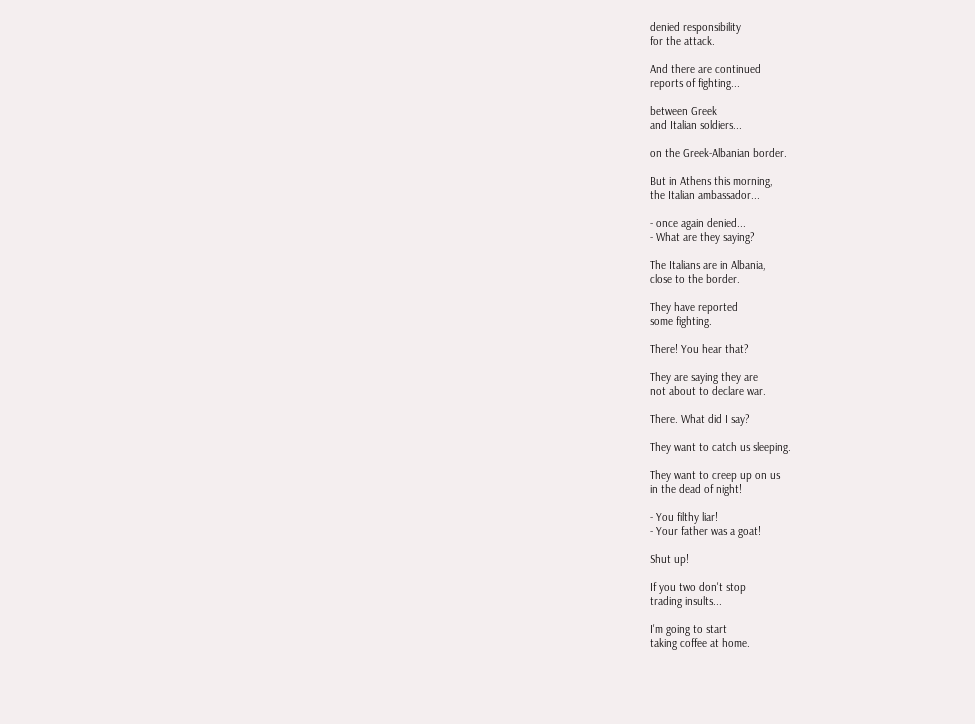denied responsibility
for the attack.

And there are continued
reports of fighting...

between Greek
and Italian soldiers...

on the Greek-Albanian border.

But in Athens this morning,
the Italian ambassador...

- once again denied...
- What are they saying?

The Italians are in Albania,
close to the border.

They have reported
some fighting.

There! You hear that?

They are saying they are
not about to declare war.

There. What did I say?

They want to catch us sleeping.

They want to creep up on us
in the dead of night!

- You filthy liar!
- Your father was a goat!

Shut up!

If you two don't stop
trading insults...

I'm going to start
taking coffee at home.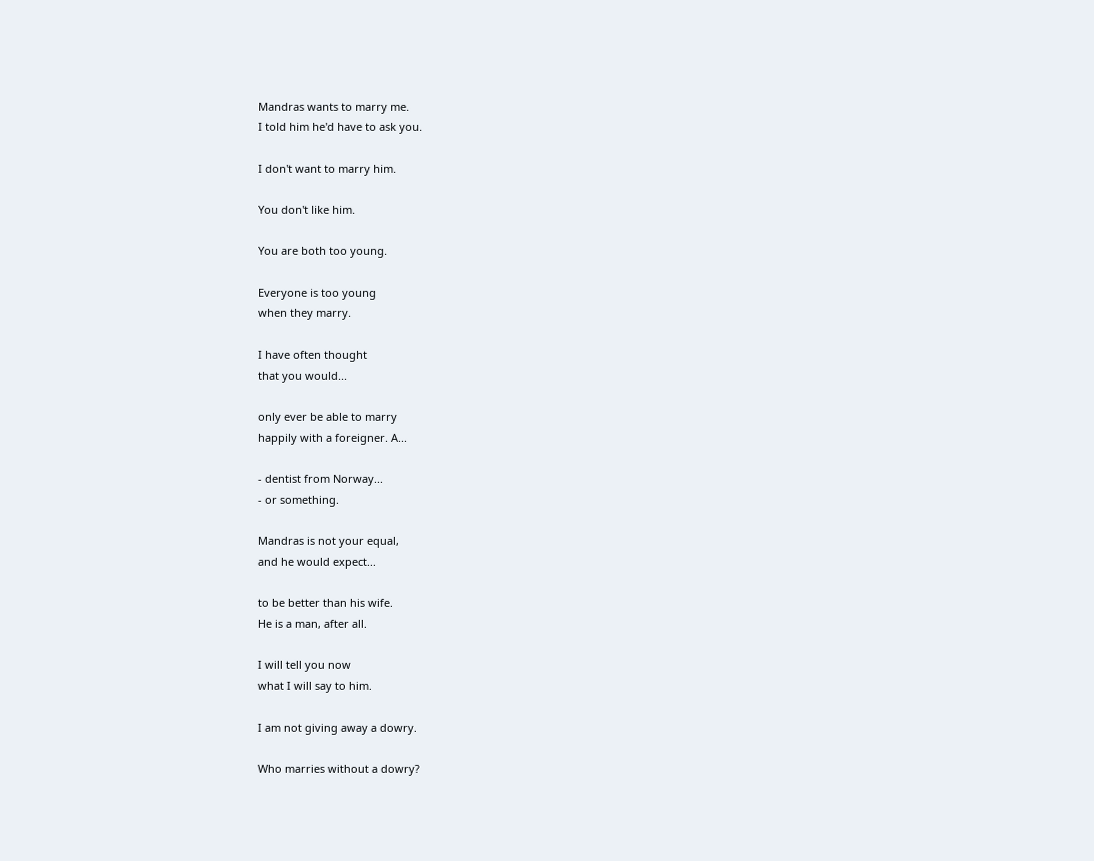Mandras wants to marry me.
I told him he'd have to ask you.

I don't want to marry him.

You don't like him.

You are both too young.

Everyone is too young
when they marry.

I have often thought
that you would...

only ever be able to marry
happily with a foreigner. A...

- dentist from Norway...
- or something.

Mandras is not your equal,
and he would expect...

to be better than his wife.
He is a man, after all.

I will tell you now
what I will say to him.

I am not giving away a dowry.

Who marries without a dowry?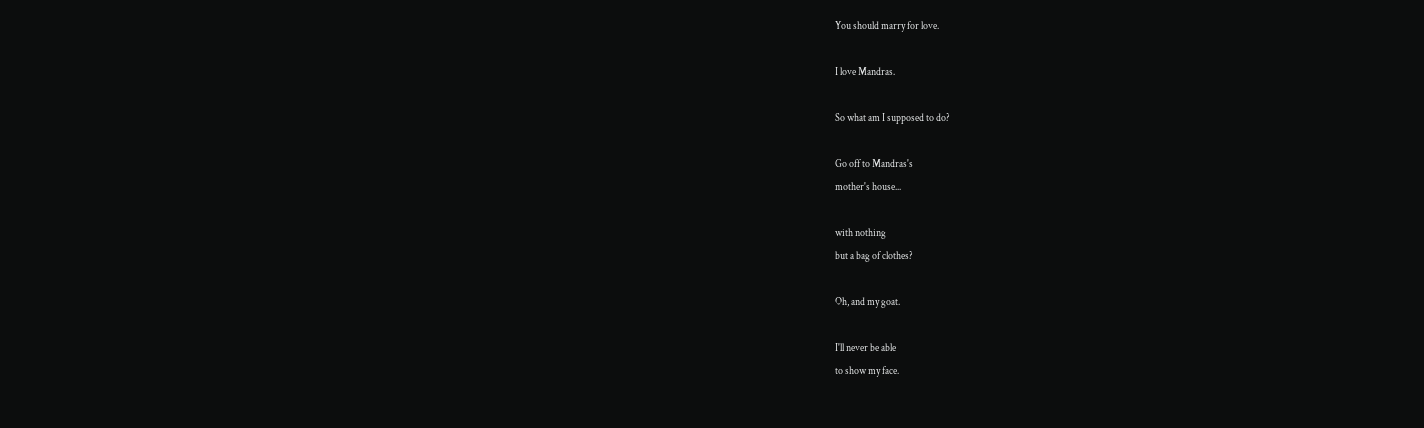You should marry for love.

I love Mandras.

So what am I supposed to do?

Go off to Mandras's
mother's house...

with nothing
but a bag of clothes?

Oh, and my goat.

I'll never be able
to show my face.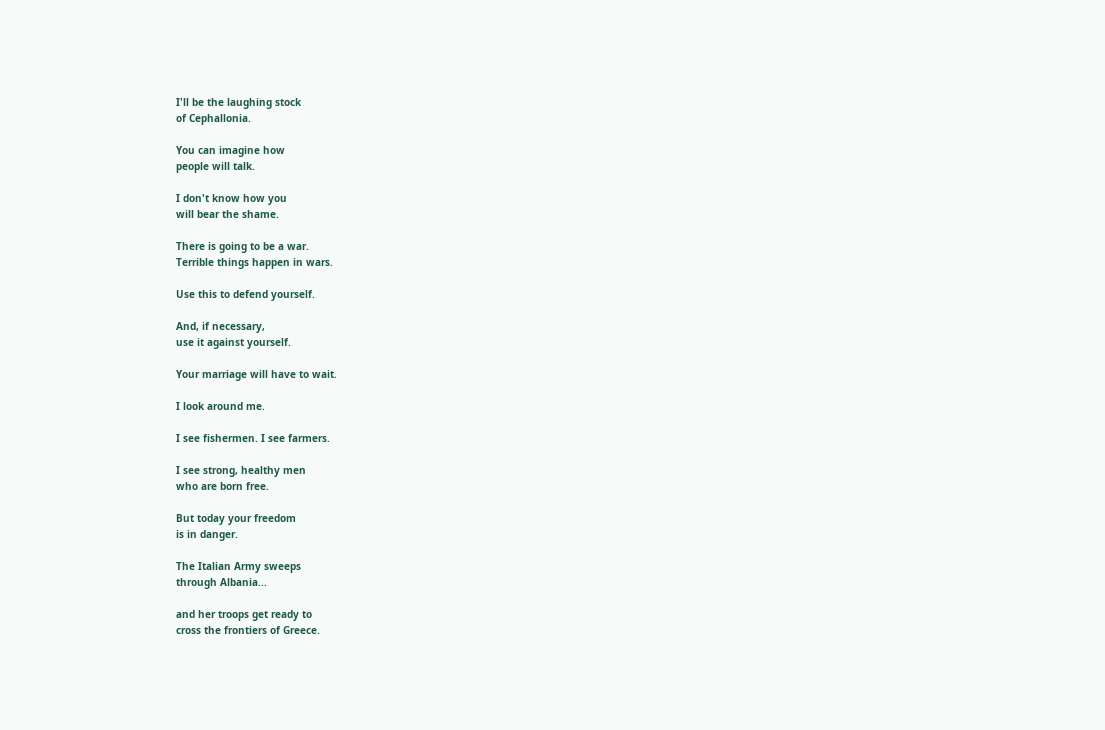I'll be the laughing stock
of Cephallonia.

You can imagine how
people will talk.

I don't know how you
will bear the shame.

There is going to be a war.
Terrible things happen in wars.

Use this to defend yourself.

And, if necessary,
use it against yourself.

Your marriage will have to wait.

I look around me.

I see fishermen. I see farmers.

I see strong, healthy men
who are born free.

But today your freedom
is in danger.

The Italian Army sweeps
through Albania...

and her troops get ready to
cross the frontiers of Greece.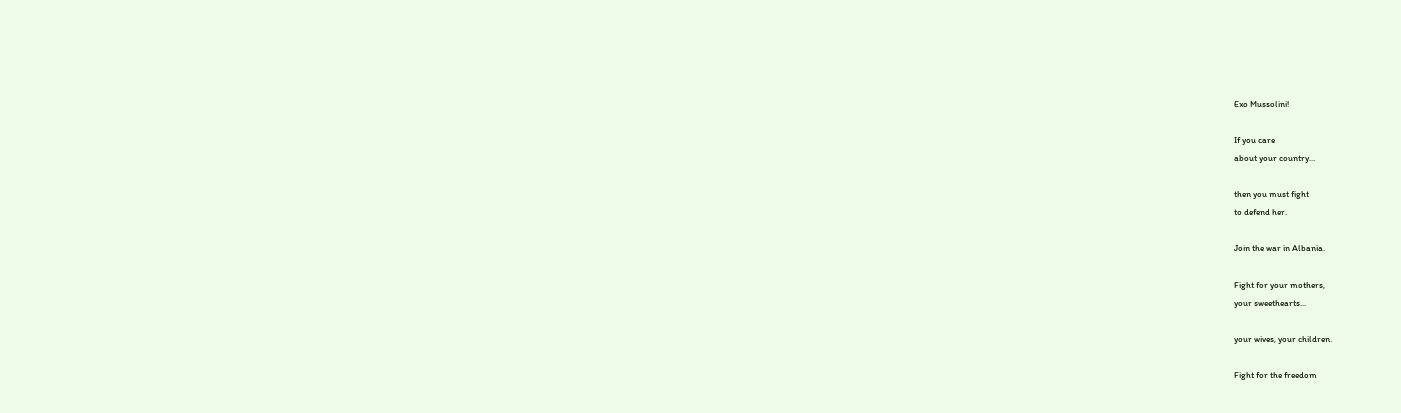Exo Mussolini!

If you care
about your country...

then you must fight
to defend her.

Join the war in Albania.

Fight for your mothers,
your sweethearts...

your wives, your children.

Fight for the freedom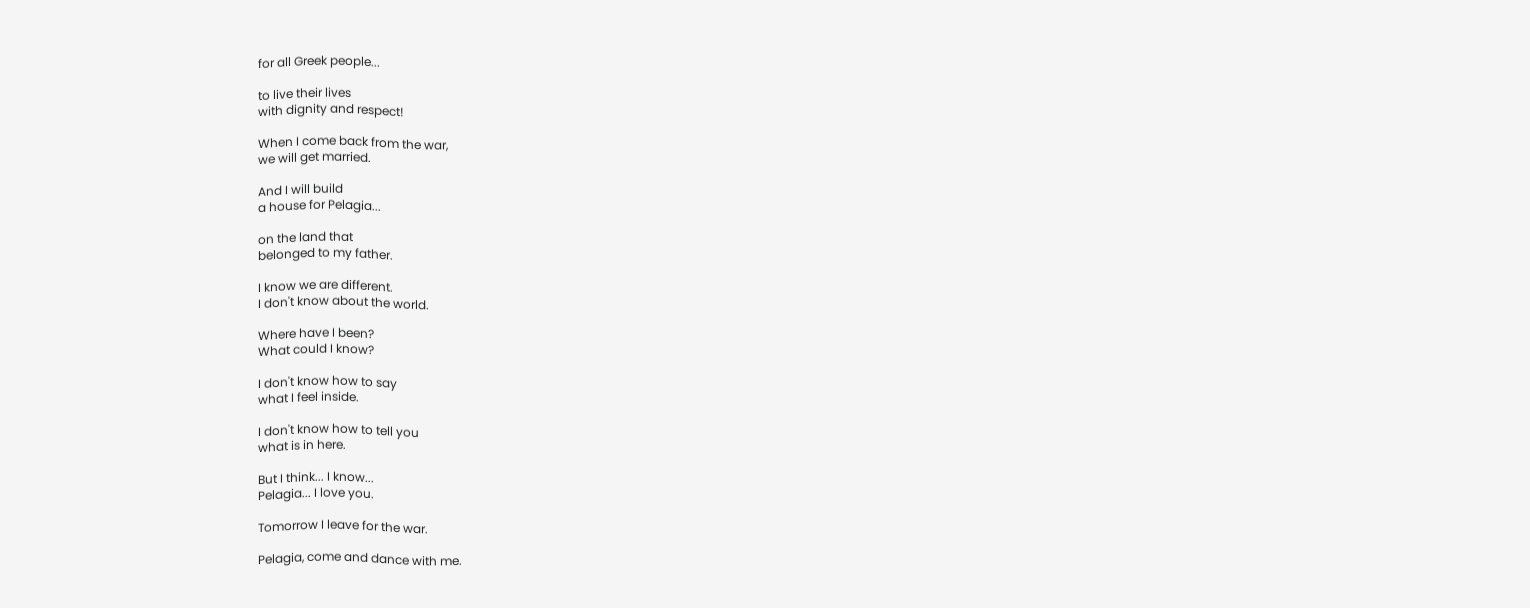for all Greek people...

to live their lives
with dignity and respect!

When I come back from the war,
we will get married.

And I will build
a house for Pelagia...

on the land that
belonged to my father.

I know we are different.
I don't know about the world.

Where have I been?
What could I know?

I don't know how to say
what I feel inside.

I don't know how to tell you
what is in here.

But I think... I know...
Pelagia... I love you.

Tomorrow I leave for the war.

Pelagia, come and dance with me.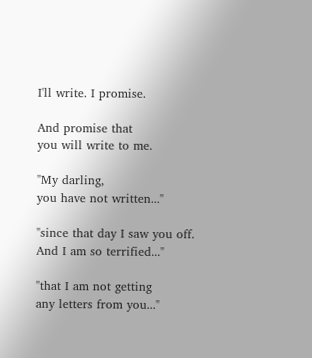I'll write. I promise.

And promise that
you will write to me.

"My darling,
you have not written..."

"since that day I saw you off.
And I am so terrified..."

"that I am not getting
any letters from you..."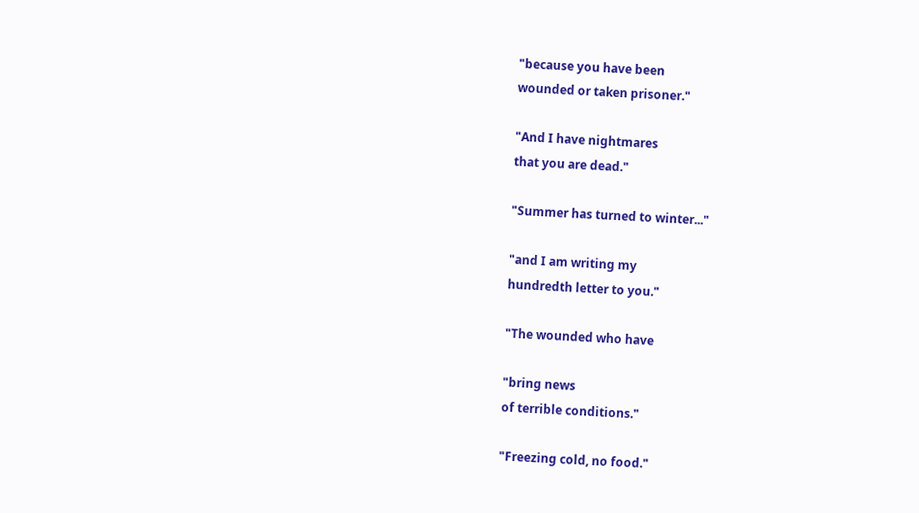"because you have been
wounded or taken prisoner."

"And I have nightmares
that you are dead."

"Summer has turned to winter..."

"and I am writing my
hundredth letter to you."

"The wounded who have

"bring news
of terrible conditions."

"Freezing cold, no food."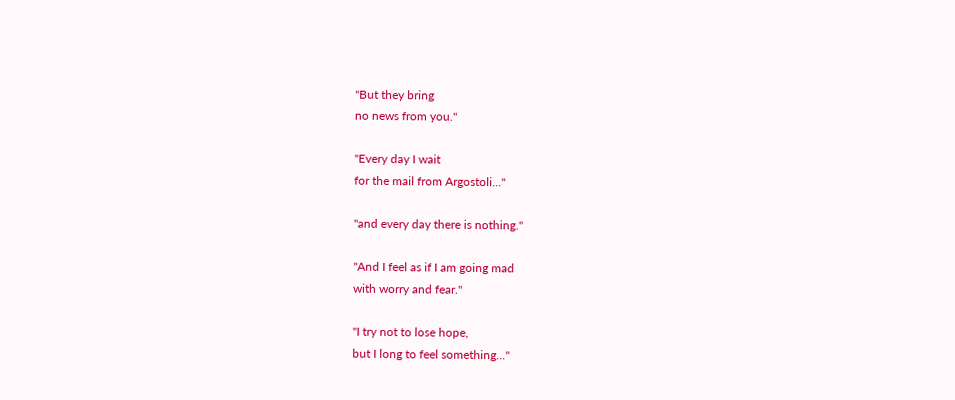"But they bring
no news from you."

"Every day I wait
for the mail from Argostoli..."

"and every day there is nothing."

"And I feel as if I am going mad
with worry and fear."

"I try not to lose hope,
but I long to feel something..."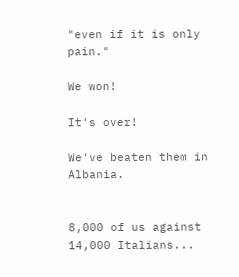"even if it is only pain."

We won!

It's over!

We've beaten them in Albania.


8,000 of us against
14,000 Italians...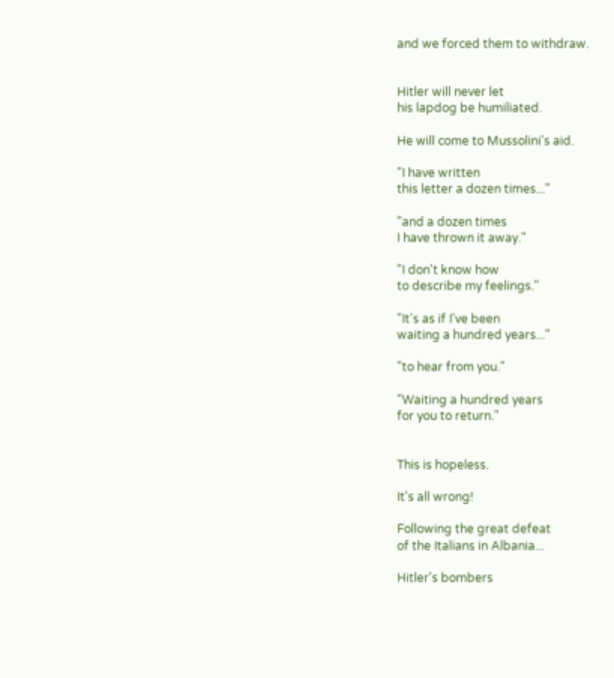and we forced them to withdraw.


Hitler will never let
his lapdog be humiliated.

He will come to Mussolini's aid.

"I have written
this letter a dozen times..."

"and a dozen times
I have thrown it away."

"I don't know how
to describe my feelings."

"It's as if I've been
waiting a hundred years..."

"to hear from you."

"Waiting a hundred years
for you to return."


This is hopeless.

It's all wrong!

Following the great defeat
of the Italians in Albania...

Hitler's bombers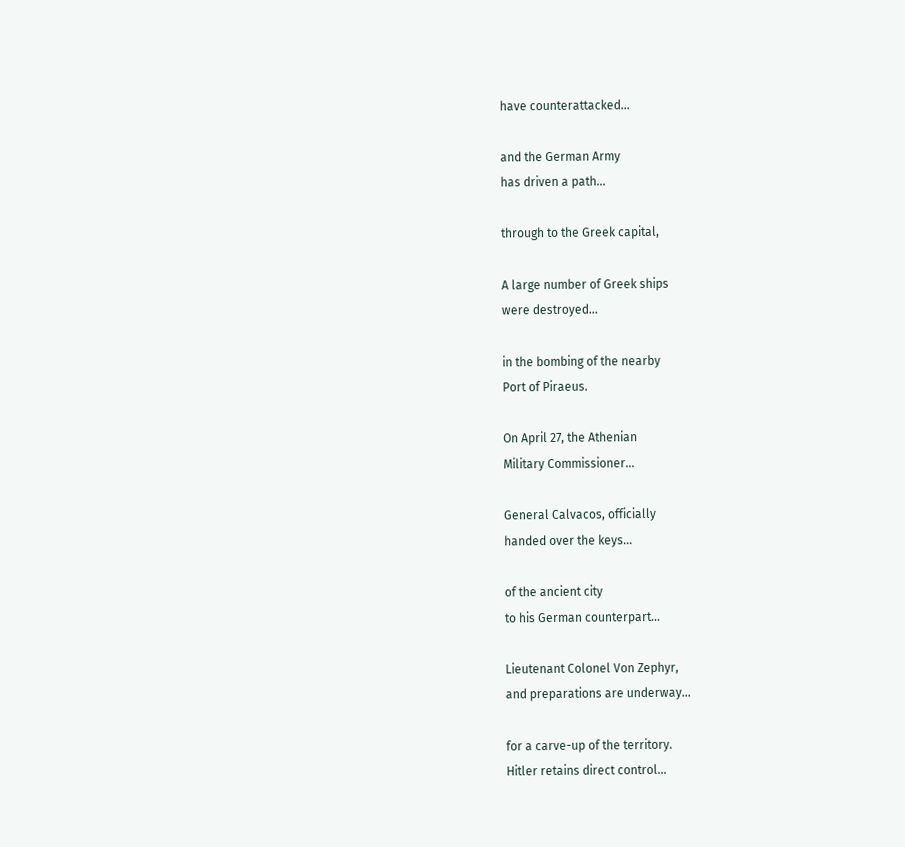have counterattacked...

and the German Army
has driven a path...

through to the Greek capital,

A large number of Greek ships
were destroyed...

in the bombing of the nearby
Port of Piraeus.

On April 27, the Athenian
Military Commissioner...

General Calvacos, officially
handed over the keys...

of the ancient city
to his German counterpart...

Lieutenant Colonel Von Zephyr,
and preparations are underway...

for a carve-up of the territory.
Hitler retains direct control...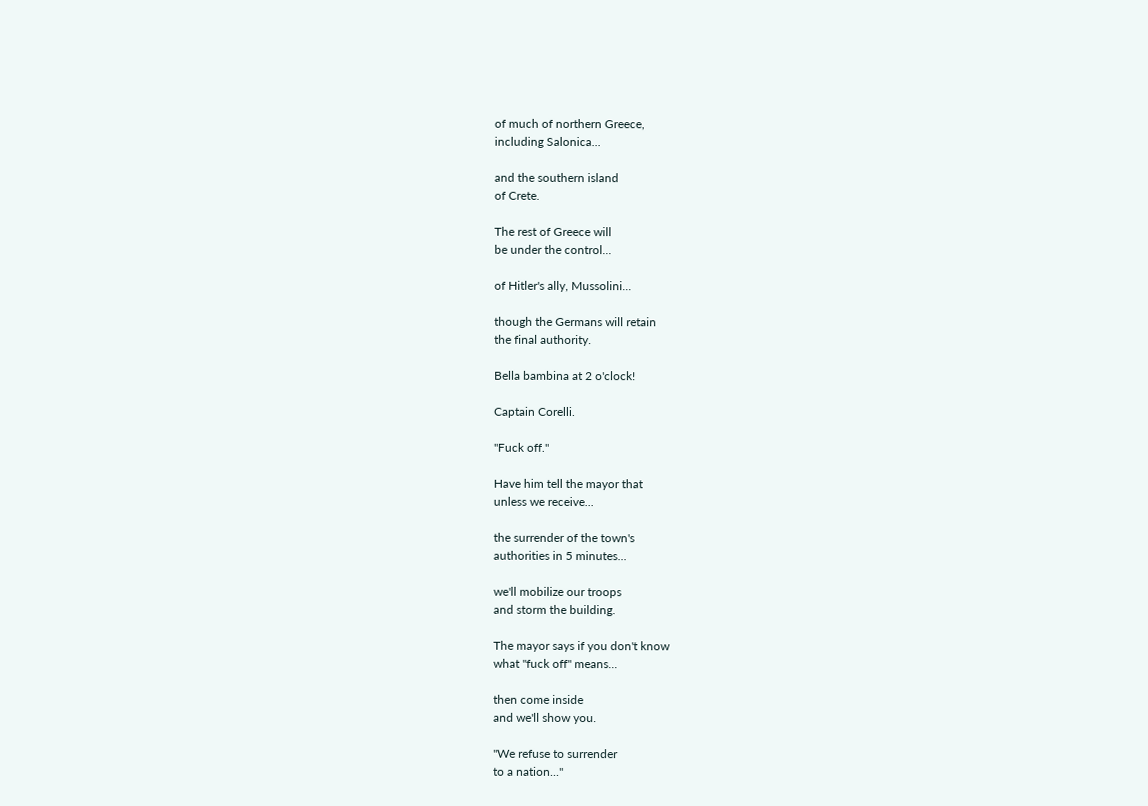of much of northern Greece,
including Salonica...

and the southern island
of Crete.

The rest of Greece will
be under the control...

of Hitler's ally, Mussolini...

though the Germans will retain
the final authority.

Bella bambina at 2 o'clock!

Captain Corelli.

"Fuck off."

Have him tell the mayor that
unless we receive...

the surrender of the town's
authorities in 5 minutes...

we'll mobilize our troops
and storm the building.

The mayor says if you don't know
what "fuck off" means...

then come inside
and we'll show you.

"We refuse to surrender
to a nation..."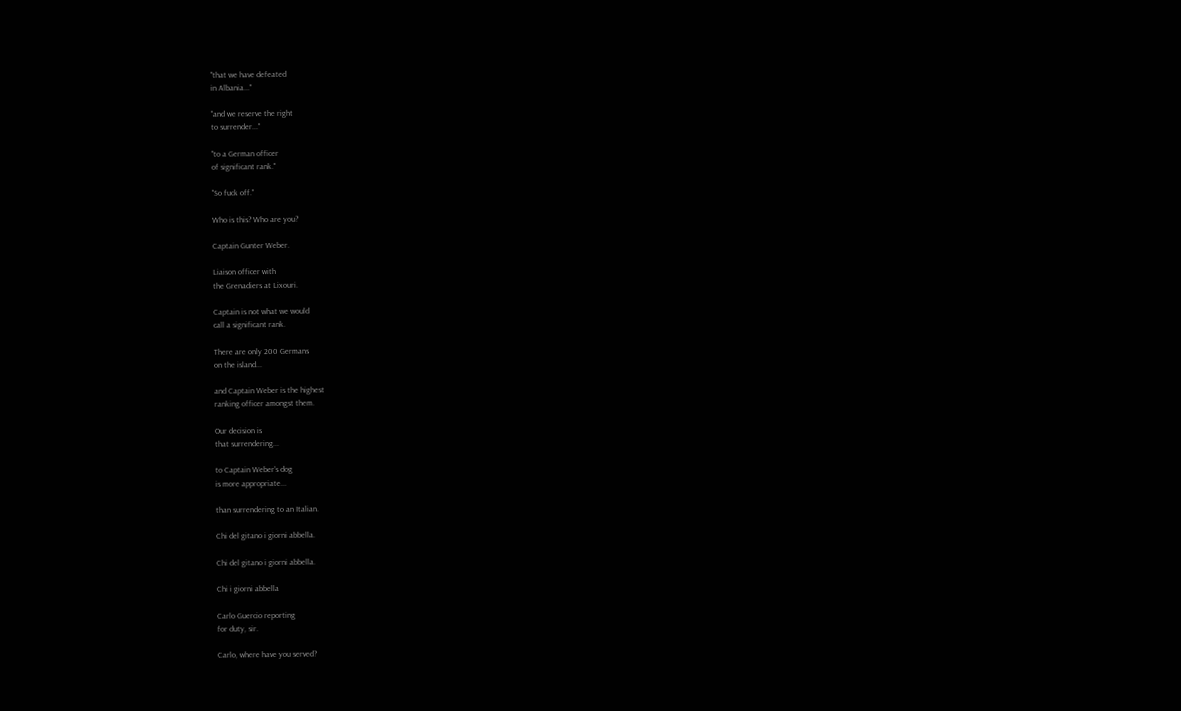"that we have defeated
in Albania..."

"and we reserve the right
to surrender..."

"to a German officer
of significant rank."

"So fuck off."

Who is this? Who are you?

Captain Gunter Weber.

Liaison officer with
the Grenadiers at Lixouri.

Captain is not what we would
call a significant rank.

There are only 200 Germans
on the island...

and Captain Weber is the highest
ranking officer amongst them.

Our decision is
that surrendering...

to Captain Weber's dog
is more appropriate...

than surrendering to an Italian.

Chi del gitano i giorni abbella.

Chi del gitano i giorni abbella.

Chi i giorni abbella

Carlo Guercio reporting
for duty, sir.

Carlo, where have you served?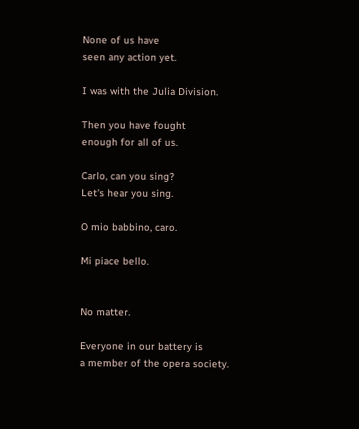None of us have
seen any action yet.

I was with the Julia Division.

Then you have fought
enough for all of us.

Carlo, can you sing?
Let's hear you sing.

O mio babbino, caro.

Mi piace bello.


No matter.

Everyone in our battery is
a member of the opera society.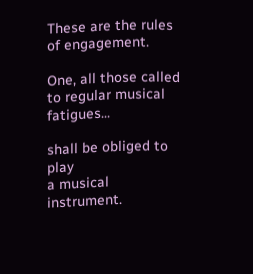These are the rules
of engagement.

One, all those called
to regular musical fatigues...

shall be obliged to play
a musical instrument.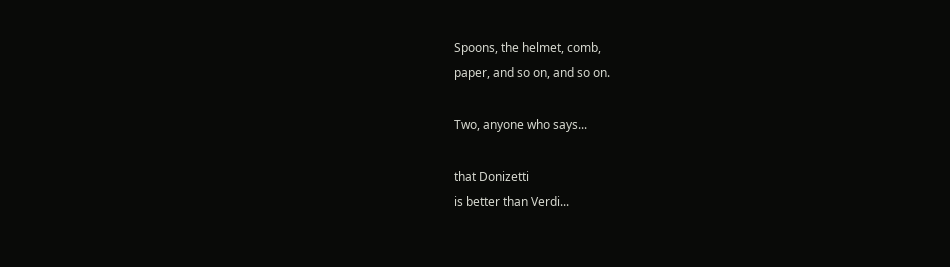Spoons, the helmet, comb,
paper, and so on, and so on.

Two, anyone who says...

that Donizetti
is better than Verdi...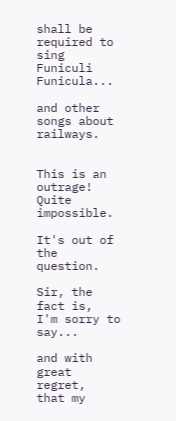shall be required to sing
Funiculi Funicula...

and other songs about railways.


This is an outrage!
Quite impossible.

It's out of the question.

Sir, the fact is,
I'm sorry to say...

and with great regret,
that my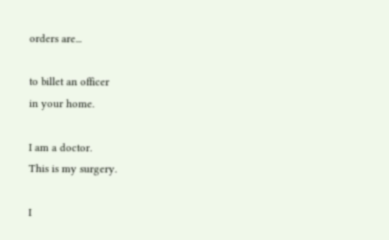orders are...

to billet an officer
in your home.

I am a doctor.
This is my surgery.

I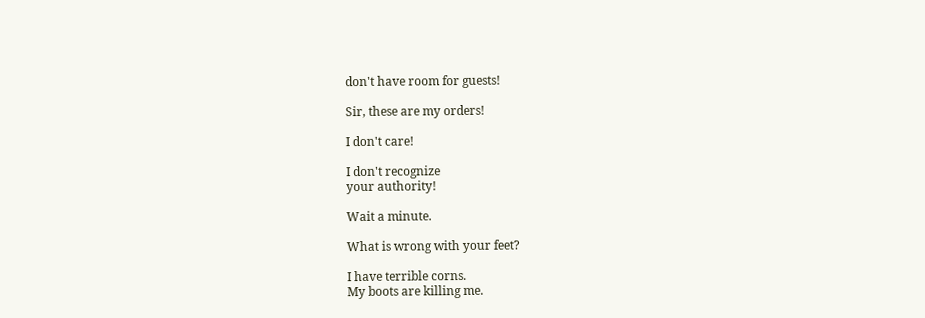don't have room for guests!

Sir, these are my orders!

I don't care!

I don't recognize
your authority!

Wait a minute.

What is wrong with your feet?

I have terrible corns.
My boots are killing me.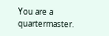You are a quartermaster.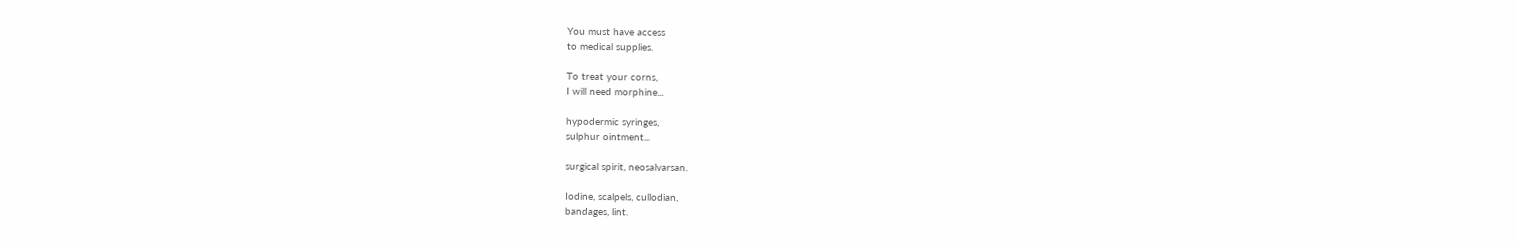You must have access
to medical supplies.

To treat your corns,
I will need morphine...

hypodermic syringes,
sulphur ointment...

surgical spirit, neosalvarsan.

Iodine, scalpels, cullodian,
bandages, lint.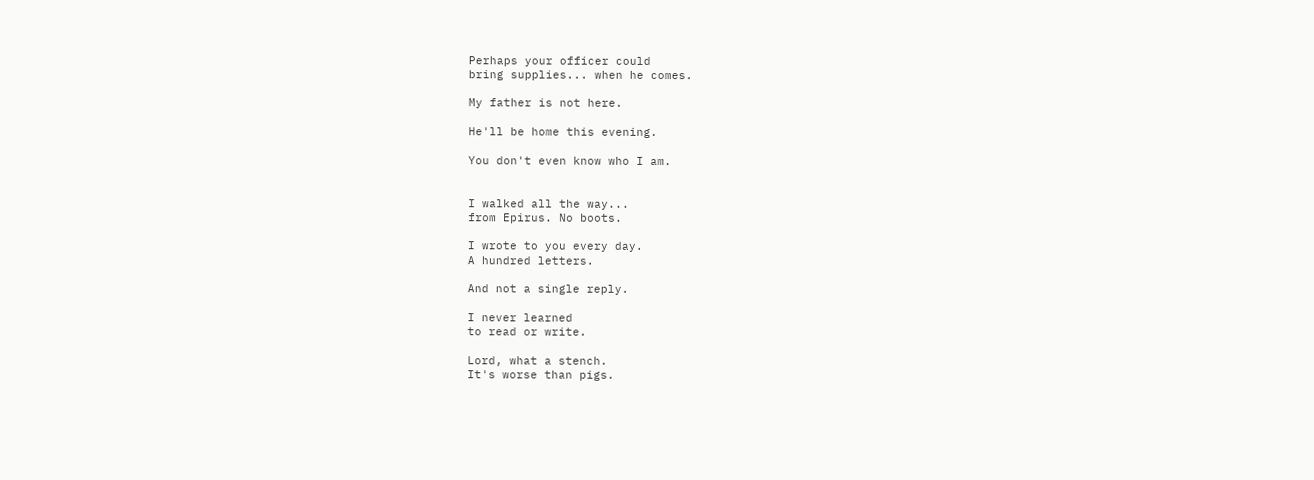Perhaps your officer could
bring supplies... when he comes.

My father is not here.

He'll be home this evening.

You don't even know who I am.


I walked all the way...
from Epirus. No boots.

I wrote to you every day.
A hundred letters.

And not a single reply.

I never learned
to read or write.

Lord, what a stench.
It's worse than pigs.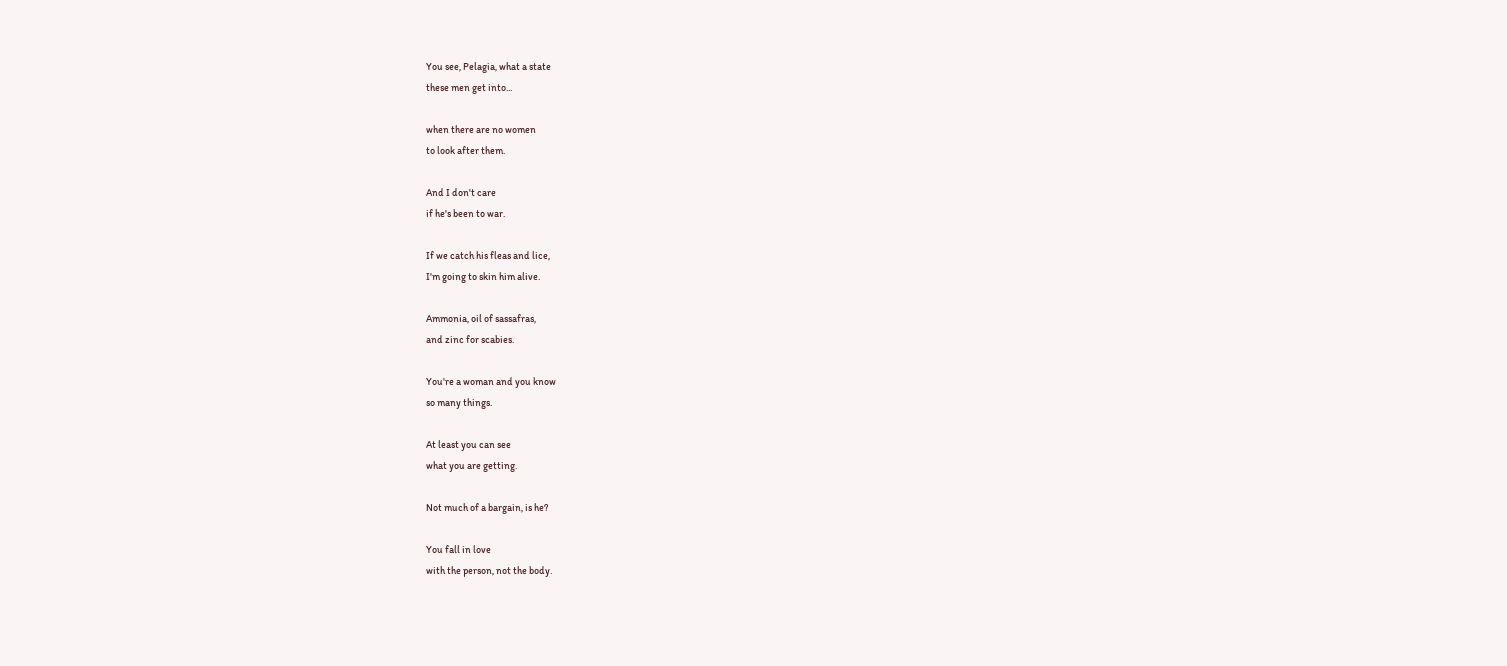You see, Pelagia, what a state
these men get into...

when there are no women
to look after them.

And I don't care
if he's been to war.

If we catch his fleas and lice,
I'm going to skin him alive.

Ammonia, oil of sassafras,
and zinc for scabies.

You're a woman and you know
so many things.

At least you can see
what you are getting.

Not much of a bargain, is he?

You fall in love
with the person, not the body.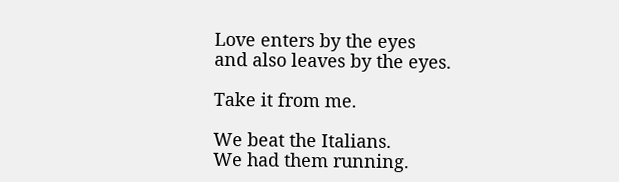Love enters by the eyes
and also leaves by the eyes.

Take it from me.

We beat the Italians.
We had them running.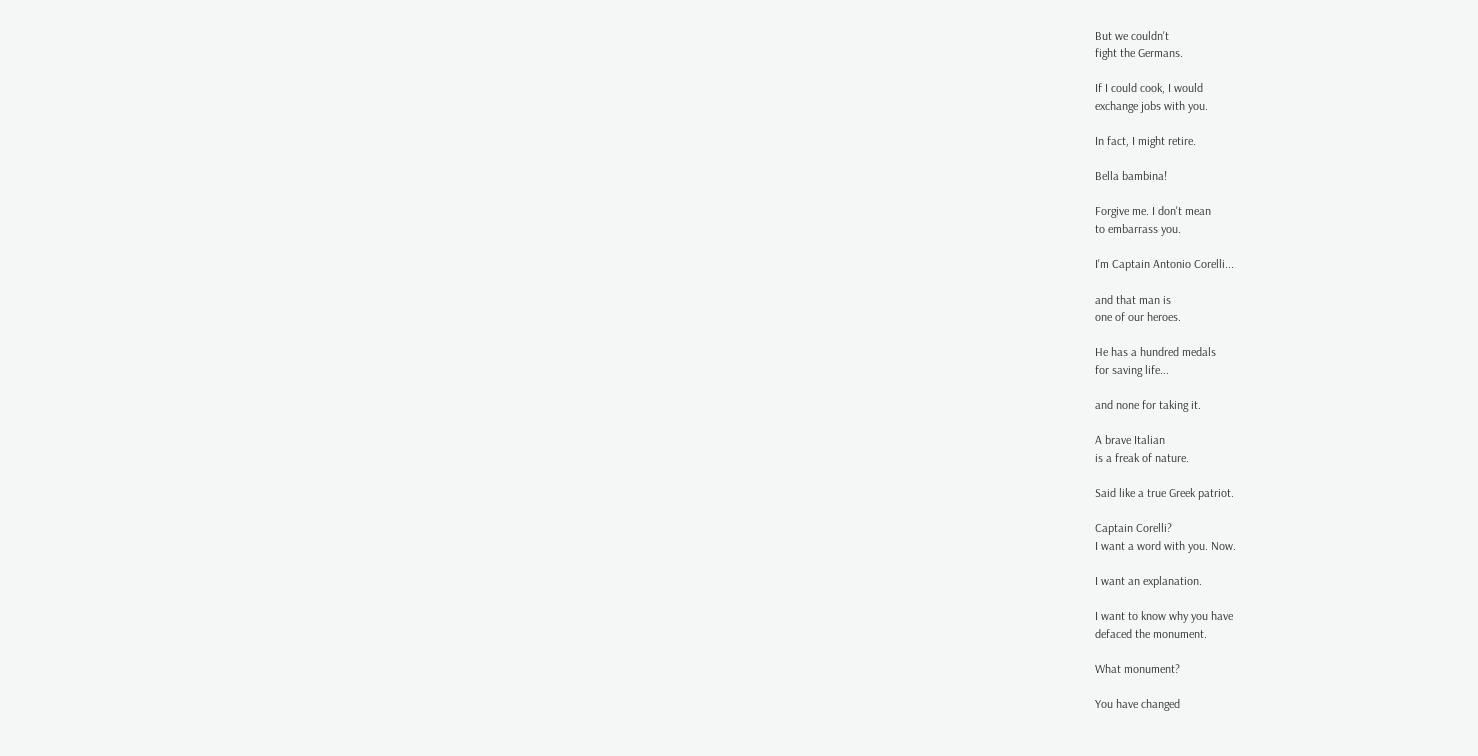But we couldn't
fight the Germans.

If I could cook, I would
exchange jobs with you.

In fact, I might retire.

Bella bambina!

Forgive me. I don't mean
to embarrass you.

I'm Captain Antonio Corelli...

and that man is
one of our heroes.

He has a hundred medals
for saving life...

and none for taking it.

A brave Italian
is a freak of nature.

Said like a true Greek patriot.

Captain Corelli?
I want a word with you. Now.

I want an explanation.

I want to know why you have
defaced the monument.

What monument?

You have changed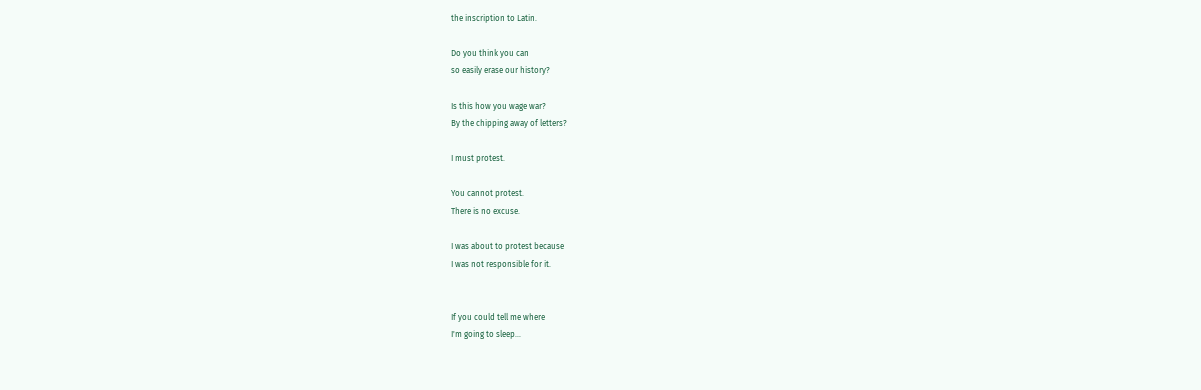the inscription to Latin.

Do you think you can
so easily erase our history?

Is this how you wage war?
By the chipping away of letters?

I must protest.

You cannot protest.
There is no excuse.

I was about to protest because
I was not responsible for it.


If you could tell me where
I'm going to sleep...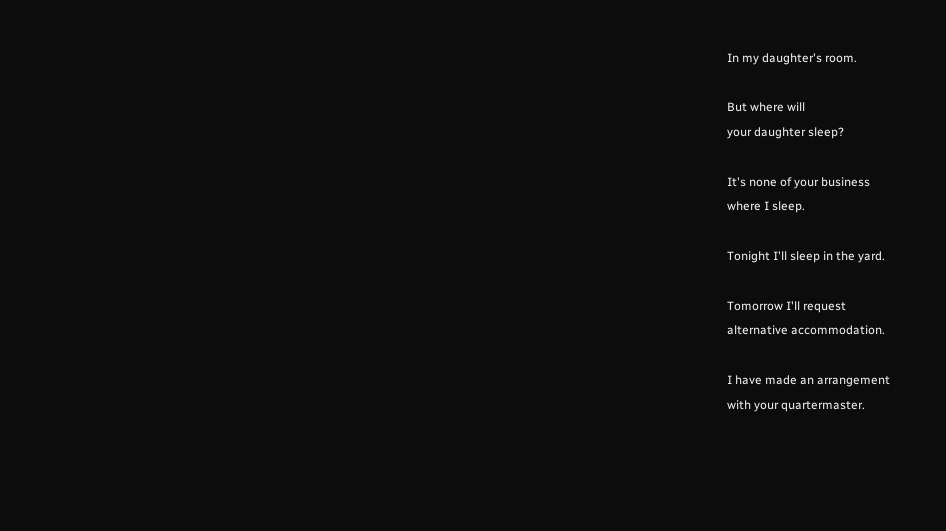In my daughter's room.

But where will
your daughter sleep?

It's none of your business
where I sleep.

Tonight I'll sleep in the yard.

Tomorrow I'll request
alternative accommodation.

I have made an arrangement
with your quartermaster.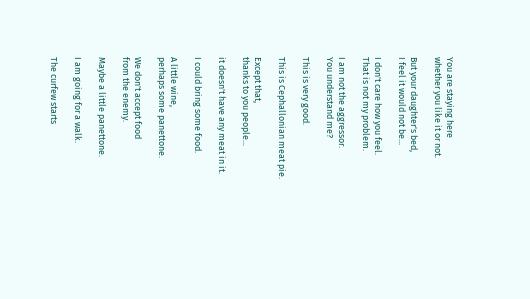You are staying here
whether you like it or not.

But your daughter's bed,
I feel it would not be...

I don't care how you feel.
That is not my problem.

I am not the aggressor.
You understand me?

This is very good.

This is Cephallonian meat pie.

Except that,
thanks to you people...

it doesn't have any meat in it.

I could bring some food.

A little wine,
perhaps some panettone.

We don't accept food
from the enemy.

Maybe a little panettone.

I am going for a walk.

The curfew starts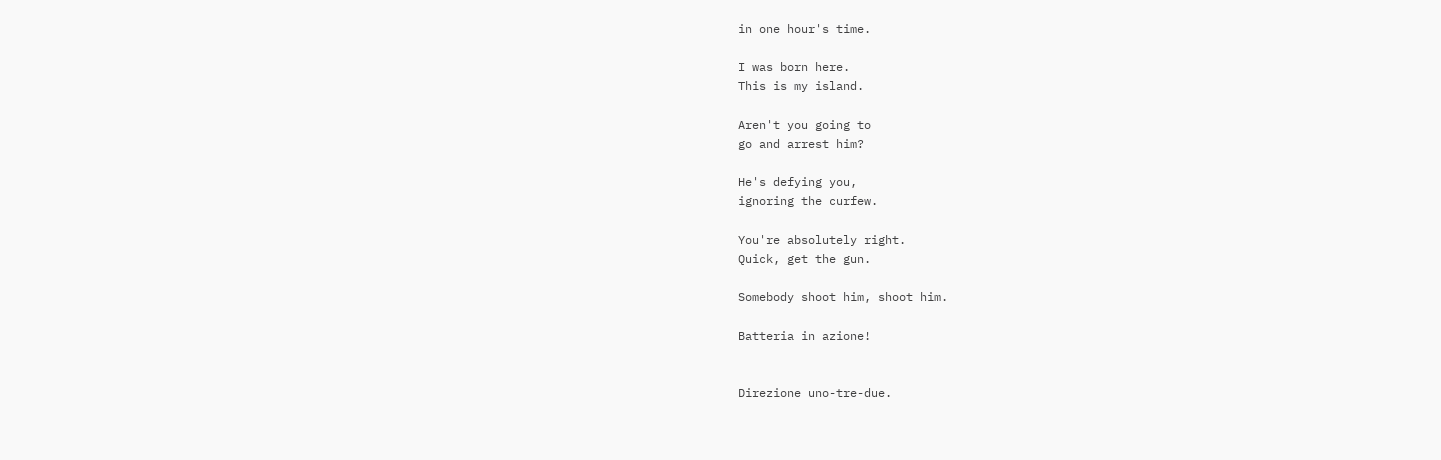in one hour's time.

I was born here.
This is my island.

Aren't you going to
go and arrest him?

He's defying you,
ignoring the curfew.

You're absolutely right.
Quick, get the gun.

Somebody shoot him, shoot him.

Batteria in azione!


Direzione uno-tre-due.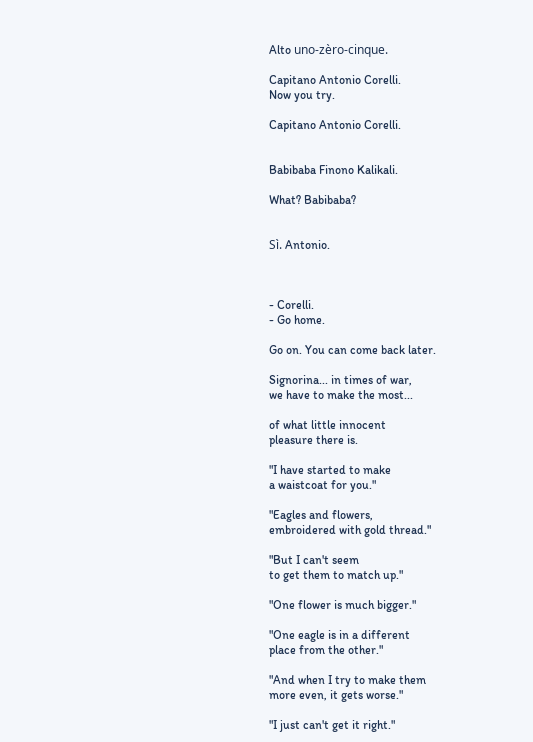Alto uno-zèro-cinque.

Capitano Antonio Corelli.
Now you try.

Capitano Antonio Corelli.


Babibaba Finono Kalikali.

What? Babibaba?


Sì. Antonio.



- Corelli.
- Go home.

Go on. You can come back later.

Signorina... in times of war,
we have to make the most...

of what little innocent
pleasure there is.

"I have started to make
a waistcoat for you."

"Eagles and flowers,
embroidered with gold thread."

"But I can't seem
to get them to match up."

"One flower is much bigger."

"One eagle is in a different
place from the other."

"And when I try to make them
more even, it gets worse."

"I just can't get it right."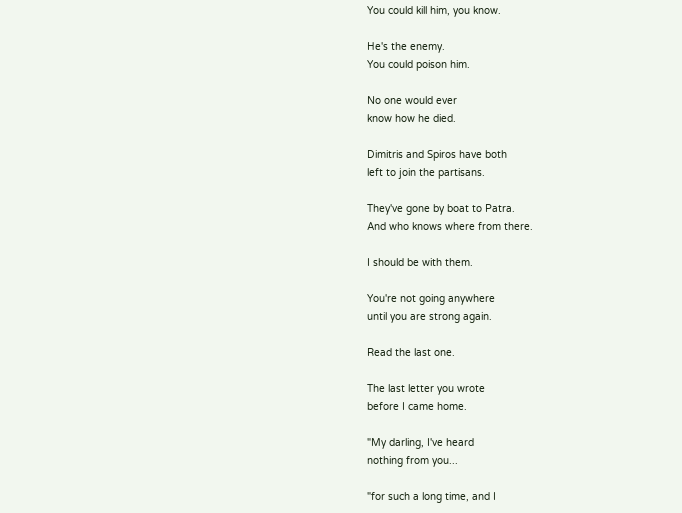You could kill him, you know.

He's the enemy.
You could poison him.

No one would ever
know how he died.

Dimitris and Spiros have both
left to join the partisans.

They've gone by boat to Patra.
And who knows where from there.

I should be with them.

You're not going anywhere
until you are strong again.

Read the last one.

The last letter you wrote
before I came home.

"My darling, I've heard
nothing from you...

"for such a long time, and I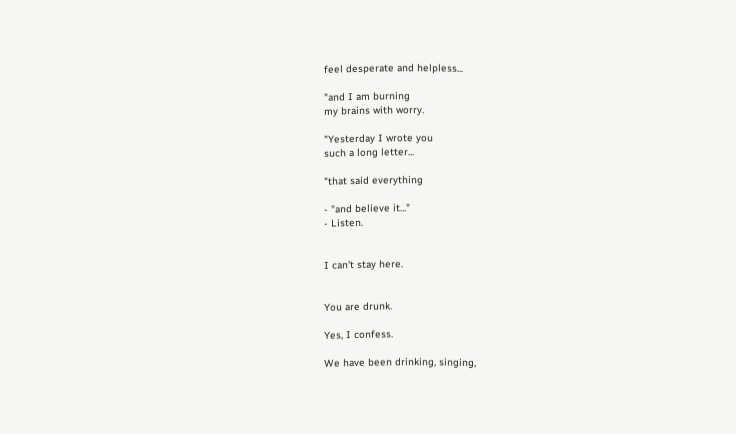feel desperate and helpless...

"and I am burning
my brains with worry.

"Yesterday I wrote you
such a long letter...

"that said everything

- "and believe it..."
- Listen.


I can't stay here.


You are drunk.

Yes, I confess.

We have been drinking, singing,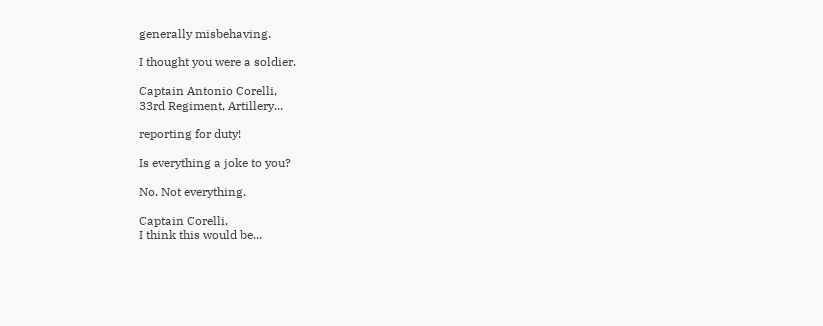generally misbehaving.

I thought you were a soldier.

Captain Antonio Corelli,
33rd Regiment, Artillery...

reporting for duty!

Is everything a joke to you?

No. Not everything.

Captain Corelli,
I think this would be...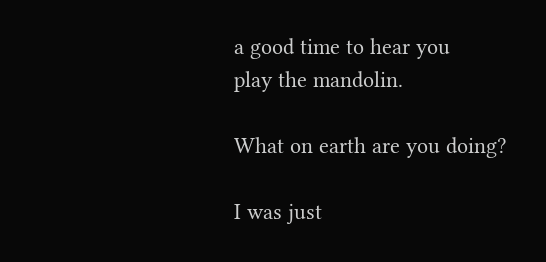a good time to hear you
play the mandolin.

What on earth are you doing?

I was just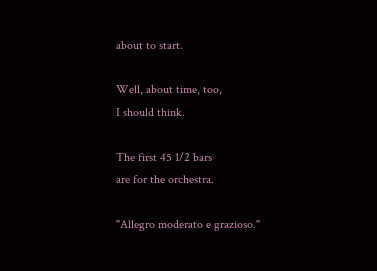about to start.

Well, about time, too,
I should think.

The first 45 1/2 bars
are for the orchestra.

"Allegro moderato e grazioso."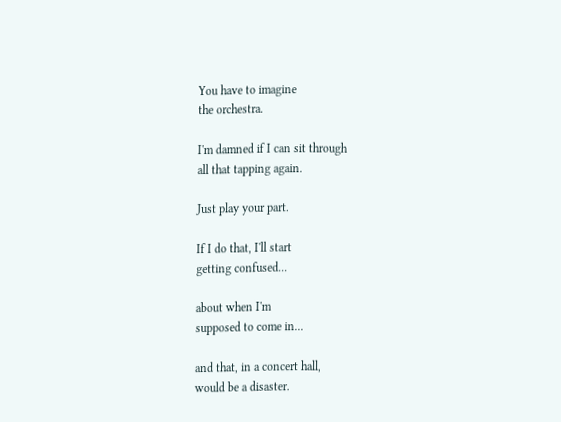You have to imagine
the orchestra.

I'm damned if I can sit through
all that tapping again.

Just play your part.

If I do that, I'll start
getting confused...

about when I'm
supposed to come in...

and that, in a concert hall,
would be a disaster.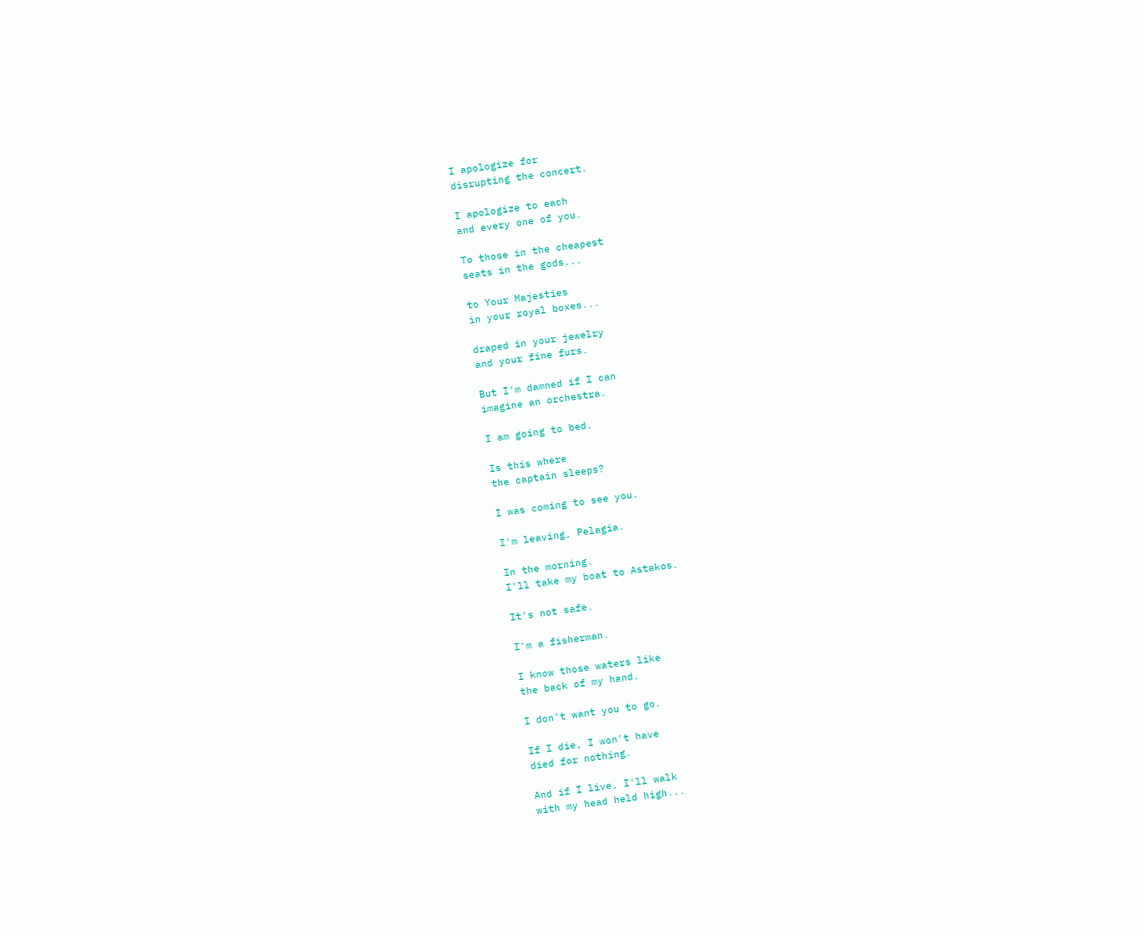I apologize for
disrupting the concert.

I apologize to each
and every one of you.

To those in the cheapest
seats in the gods...

to Your Majesties
in your royal boxes...

draped in your jewelry
and your fine furs.

But I'm damned if I can
imagine an orchestra.

I am going to bed.

Is this where
the captain sleeps?

I was coming to see you.

I'm leaving, Pelagia.

In the morning.
I'll take my boat to Astakos.

It's not safe.

I'm a fisherman.

I know those waters like
the back of my hand.

I don't want you to go.

If I die, I won't have
died for nothing.

And if I live, I'll walk
with my head held high...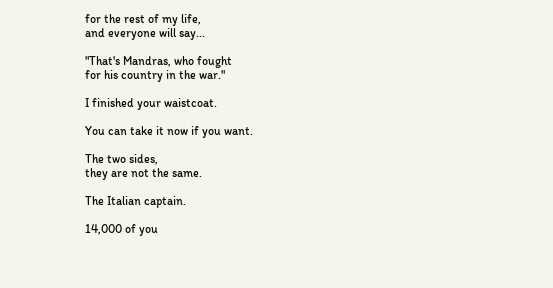for the rest of my life,
and everyone will say...

"That's Mandras, who fought
for his country in the war."

I finished your waistcoat.

You can take it now if you want.

The two sides,
they are not the same.

The Italian captain.

14,000 of you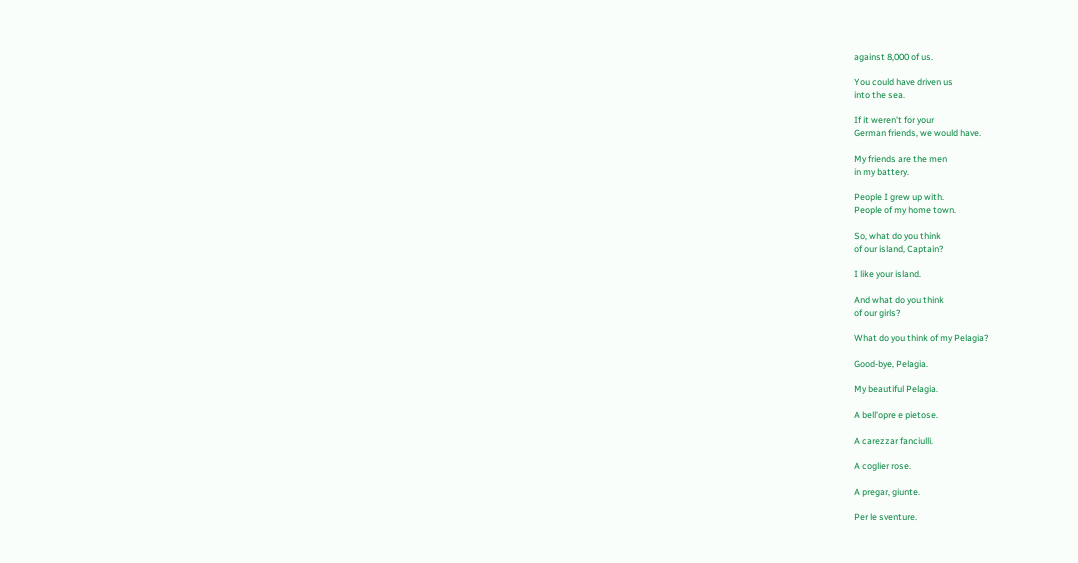against 8,000 of us.

You could have driven us
into the sea.

If it weren't for your
German friends, we would have.

My friends are the men
in my battery.

People I grew up with.
People of my home town.

So, what do you think
of our island, Captain?

I like your island.

And what do you think
of our girls?

What do you think of my Pelagia?

Good-bye, Pelagia.

My beautiful Pelagia.

A bell'opre e pietose.

A carezzar fanciulli.

A coglier rose.

A pregar, giunte.

Per le sventure.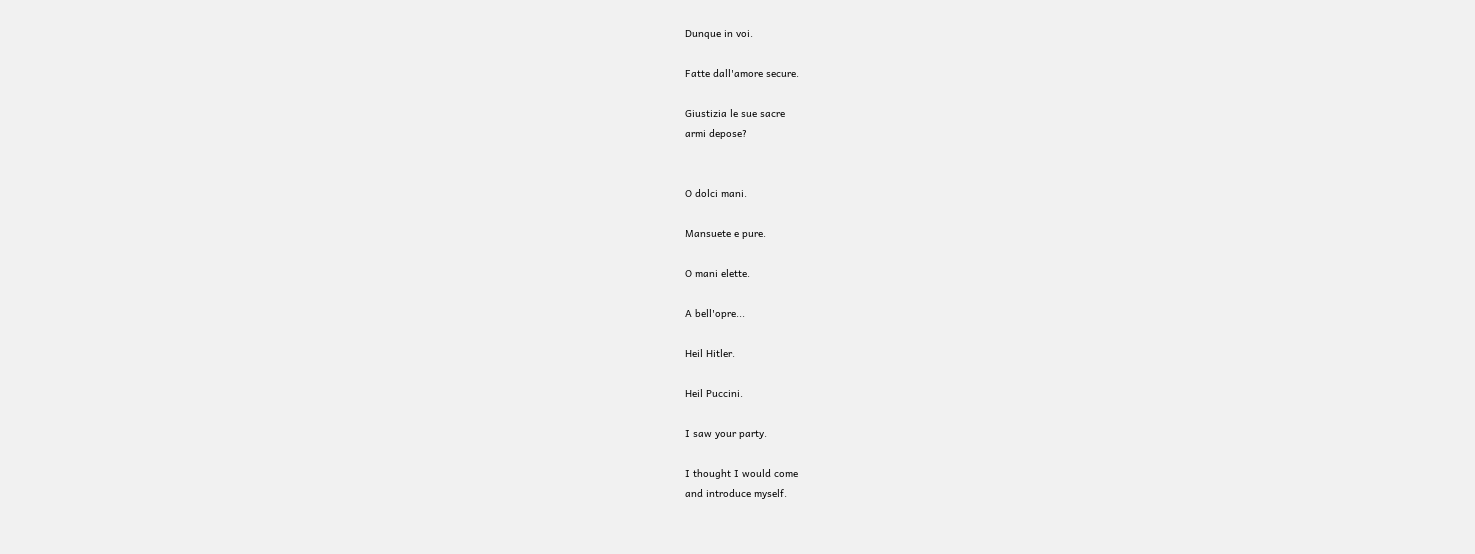Dunque in voi.

Fatte dall'amore secure.

Giustizia le sue sacre
armi depose?


O dolci mani.

Mansuete e pure.

O mani elette.

A bell'opre...

Heil Hitler.

Heil Puccini.

I saw your party.

I thought I would come
and introduce myself.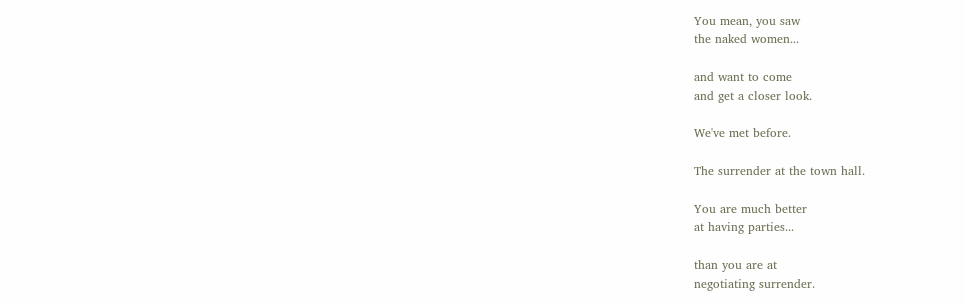You mean, you saw
the naked women...

and want to come
and get a closer look.

We've met before.

The surrender at the town hall.

You are much better
at having parties...

than you are at
negotiating surrender.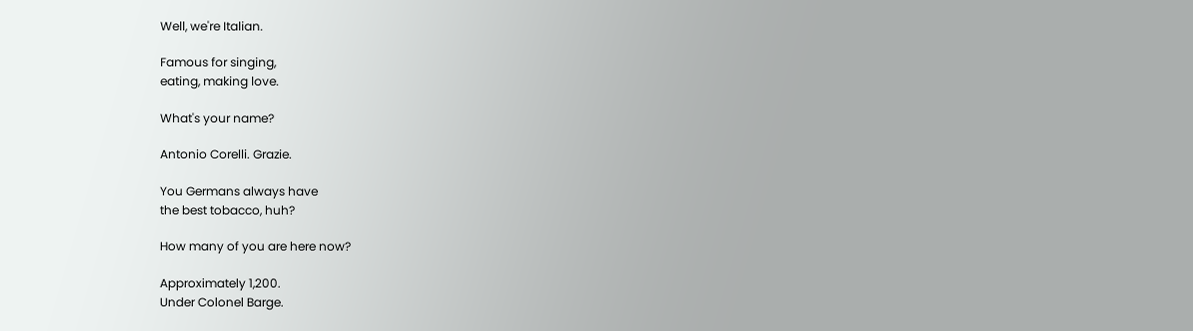Well, we're Italian.

Famous for singing,
eating, making love.

What's your name?

Antonio Corelli. Grazie.

You Germans always have
the best tobacco, huh?

How many of you are here now?

Approximately 1,200.
Under Colonel Barge.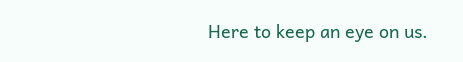Here to keep an eye on us.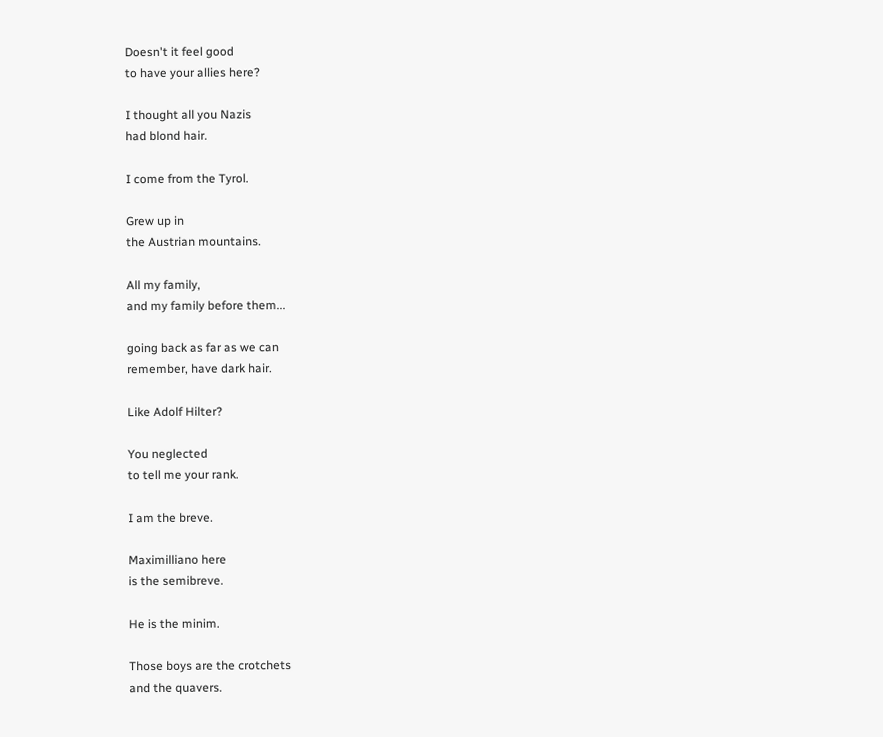Doesn't it feel good
to have your allies here?

I thought all you Nazis
had blond hair.

I come from the Tyrol.

Grew up in
the Austrian mountains.

All my family,
and my family before them...

going back as far as we can
remember, have dark hair.

Like Adolf Hilter?

You neglected
to tell me your rank.

I am the breve.

Maximilliano here
is the semibreve.

He is the minim.

Those boys are the crotchets
and the quavers.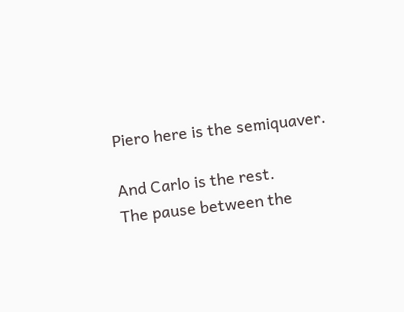Piero here is the semiquaver.

And Carlo is the rest.
The pause between the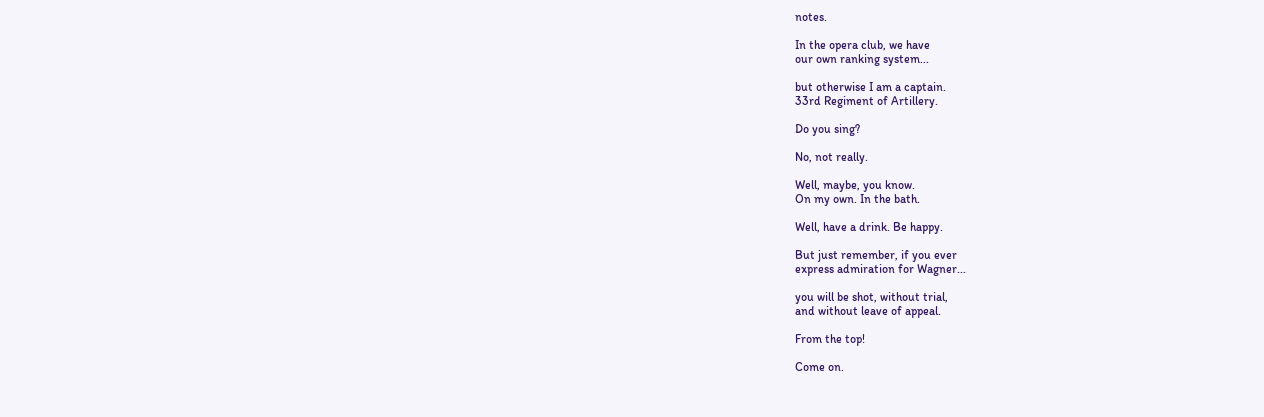notes.

In the opera club, we have
our own ranking system...

but otherwise I am a captain.
33rd Regiment of Artillery.

Do you sing?

No, not really.

Well, maybe, you know.
On my own. In the bath.

Well, have a drink. Be happy.

But just remember, if you ever
express admiration for Wagner...

you will be shot, without trial,
and without leave of appeal.

From the top!

Come on.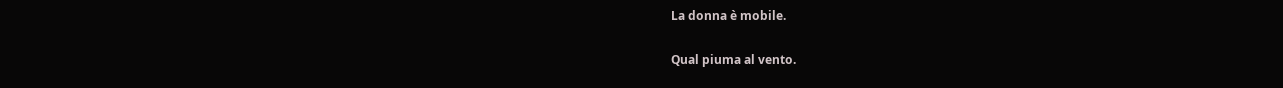La donna è mobile.

Qual piuma al vento.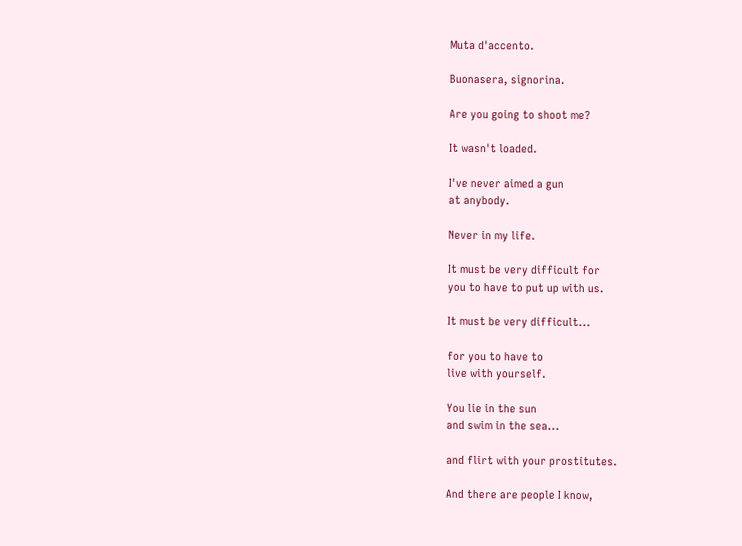Muta d'accento.

Buonasera, signorina.

Are you going to shoot me?

It wasn't loaded.

I've never aimed a gun
at anybody.

Never in my life.

It must be very difficult for
you to have to put up with us.

It must be very difficult...

for you to have to
live with yourself.

You lie in the sun
and swim in the sea...

and flirt with your prostitutes.

And there are people I know,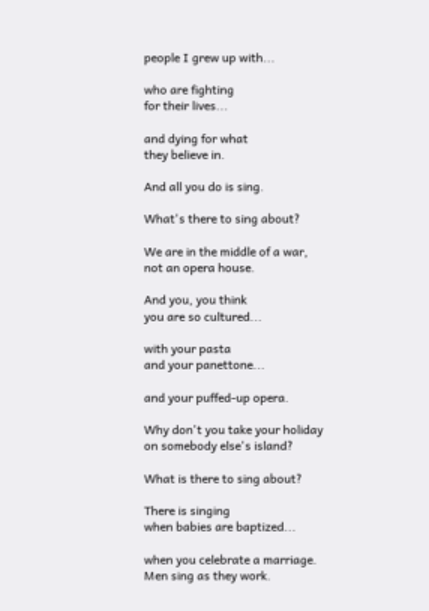people I grew up with...

who are fighting
for their lives...

and dying for what
they believe in.

And all you do is sing.

What's there to sing about?

We are in the middle of a war,
not an opera house.

And you, you think
you are so cultured...

with your pasta
and your panettone...

and your puffed-up opera.

Why don't you take your holiday
on somebody else's island?

What is there to sing about?

There is singing
when babies are baptized...

when you celebrate a marriage.
Men sing as they work.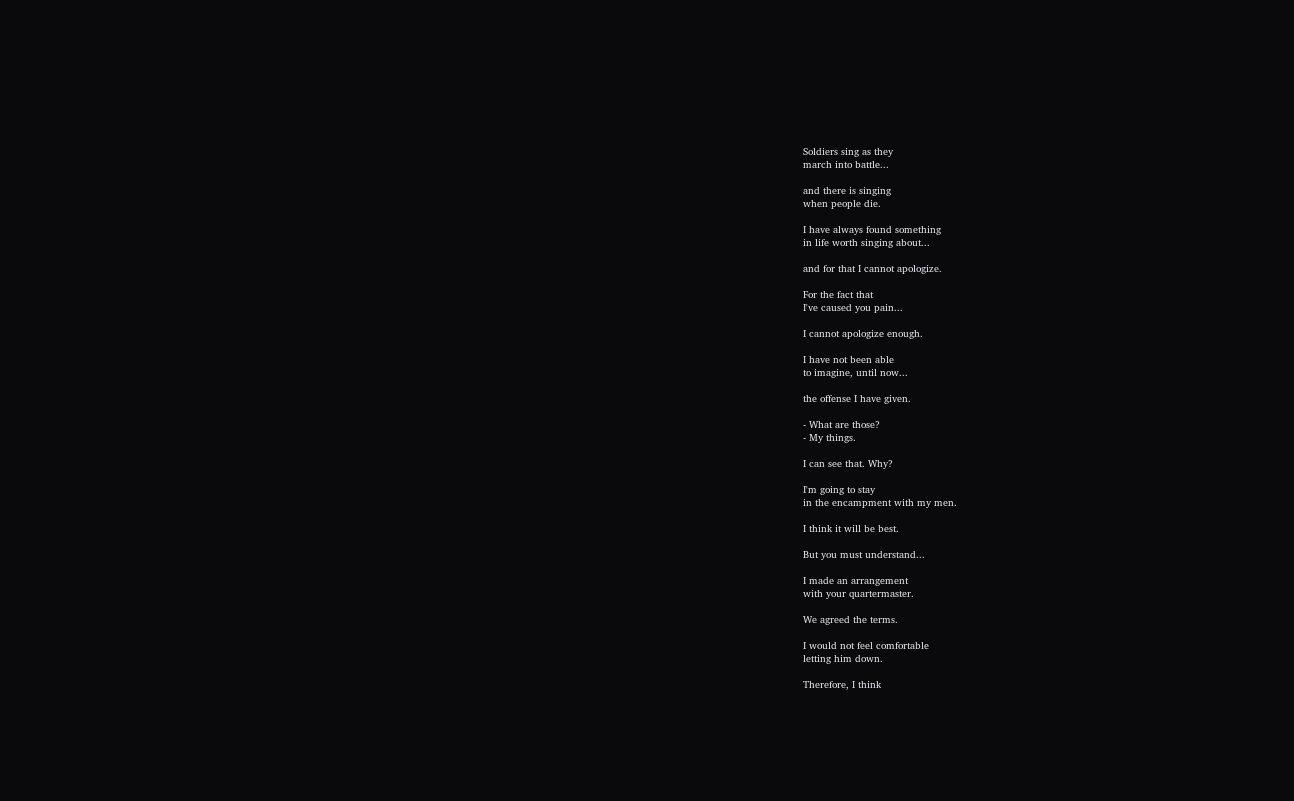Soldiers sing as they
march into battle...

and there is singing
when people die.

I have always found something
in life worth singing about...

and for that I cannot apologize.

For the fact that
I've caused you pain...

I cannot apologize enough.

I have not been able
to imagine, until now...

the offense I have given.

- What are those?
- My things.

I can see that. Why?

I'm going to stay
in the encampment with my men.

I think it will be best.

But you must understand...

I made an arrangement
with your quartermaster.

We agreed the terms.

I would not feel comfortable
letting him down.

Therefore, I think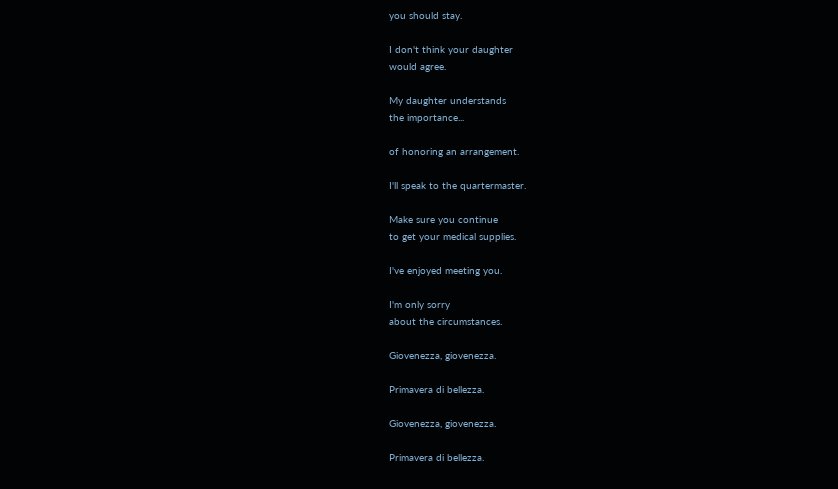you should stay.

I don't think your daughter
would agree.

My daughter understands
the importance...

of honoring an arrangement.

I'll speak to the quartermaster.

Make sure you continue
to get your medical supplies.

I've enjoyed meeting you.

I'm only sorry
about the circumstances.

Giovenezza, giovenezza.

Primavera di bellezza.

Giovenezza, giovenezza.

Primavera di bellezza.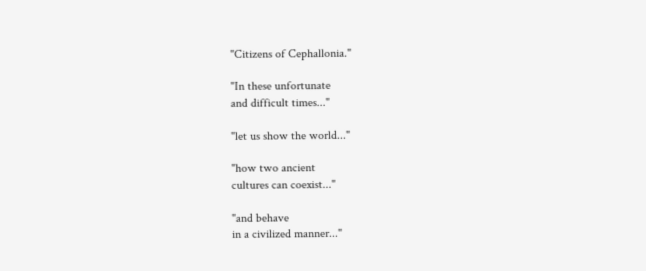"Citizens of Cephallonia."

"In these unfortunate
and difficult times..."

"let us show the world..."

"how two ancient
cultures can coexist..."

"and behave
in a civilized manner..."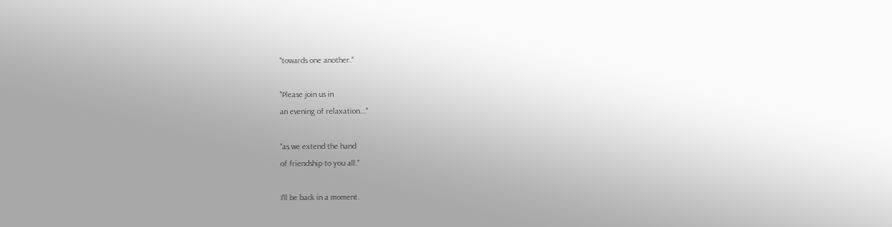"towards one another."

"Please join us in
an evening of relaxation..."

"as we extend the hand
of friendship to you all."

I'll be back in a moment.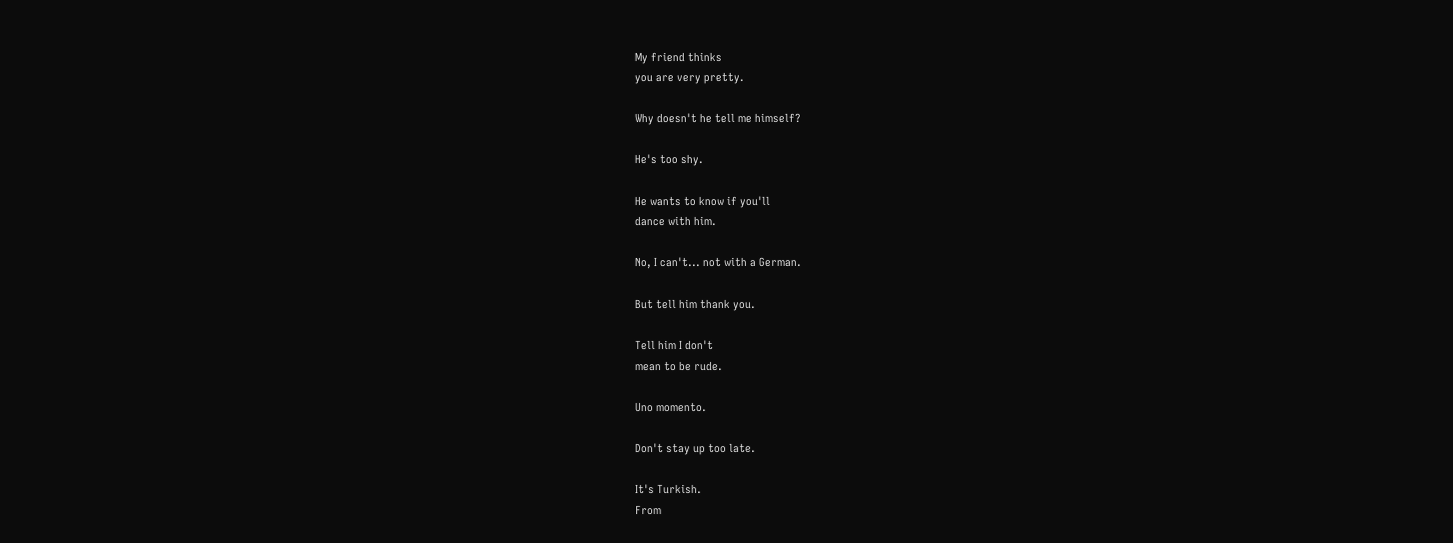My friend thinks
you are very pretty.

Why doesn't he tell me himself?

He's too shy.

He wants to know if you'll
dance with him.

No, I can't... not with a German.

But tell him thank you.

Tell him I don't
mean to be rude.

Uno momento.

Don't stay up too late.

It's Turkish.
From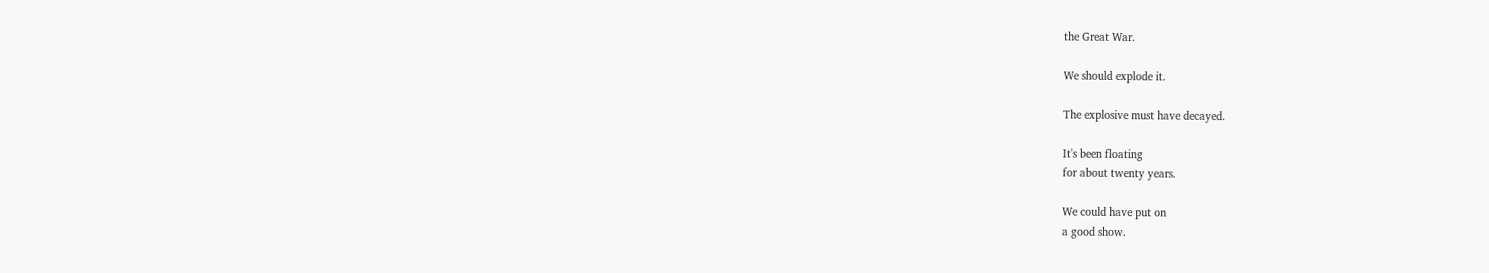the Great War.

We should explode it.

The explosive must have decayed.

It's been floating
for about twenty years.

We could have put on
a good show.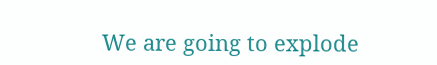We are going to explode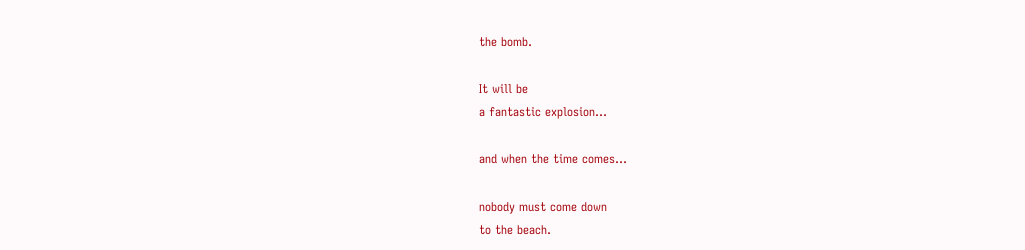the bomb.

It will be
a fantastic explosion...

and when the time comes...

nobody must come down
to the beach.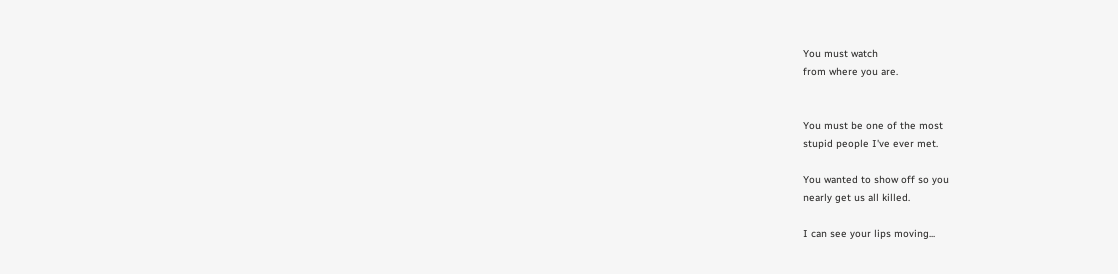You must watch
from where you are.


You must be one of the most
stupid people I've ever met.

You wanted to show off so you
nearly get us all killed.

I can see your lips moving...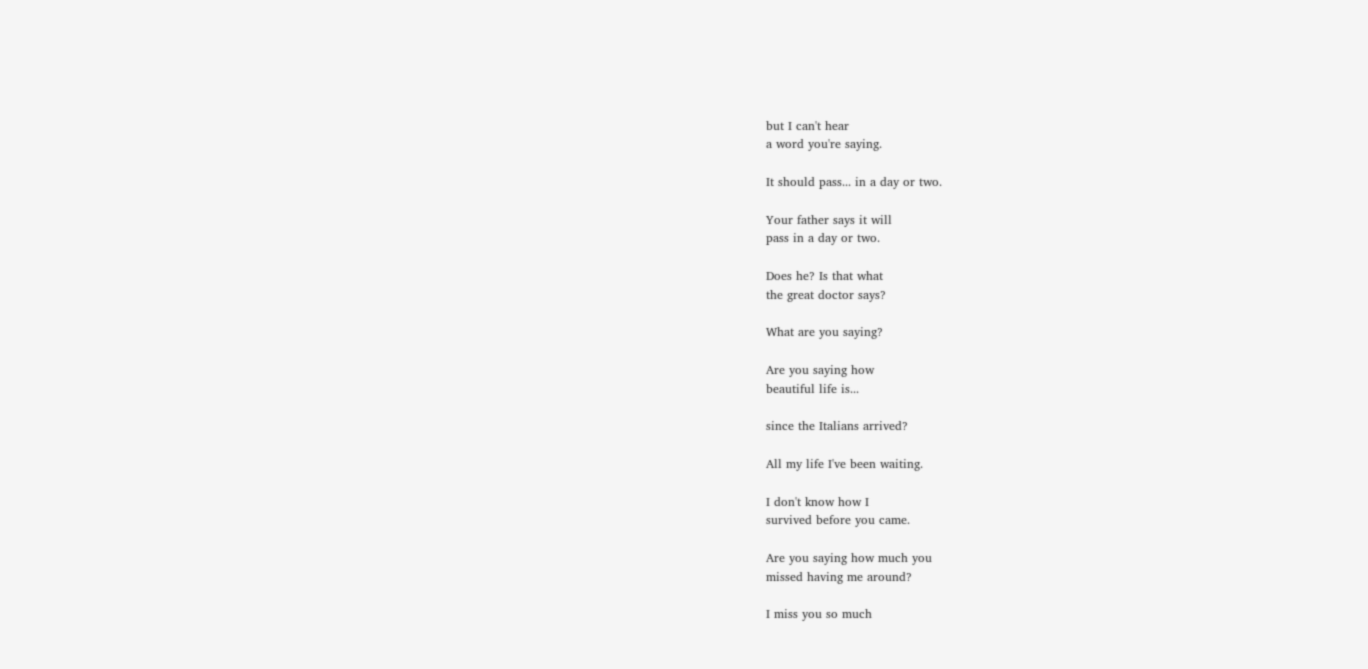but I can't hear
a word you're saying.

It should pass... in a day or two.

Your father says it will
pass in a day or two.

Does he? Is that what
the great doctor says?

What are you saying?

Are you saying how
beautiful life is...

since the Italians arrived?

All my life I've been waiting.

I don't know how I
survived before you came.

Are you saying how much you
missed having me around?

I miss you so much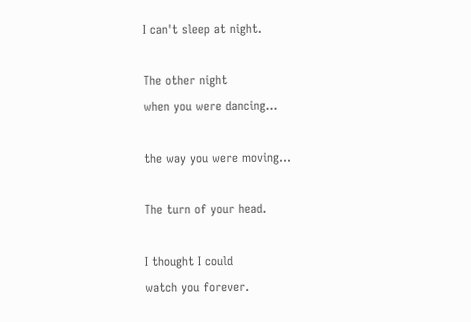I can't sleep at night.

The other night
when you were dancing...

the way you were moving...

The turn of your head.

I thought I could
watch you forever.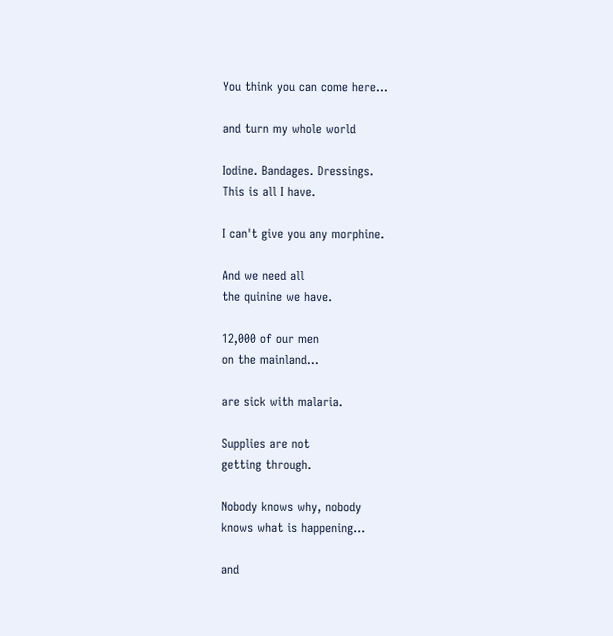You think you can come here...

and turn my whole world

Iodine. Bandages. Dressings.
This is all I have.

I can't give you any morphine.

And we need all
the quinine we have.

12,000 of our men
on the mainland...

are sick with malaria.

Supplies are not
getting through.

Nobody knows why, nobody
knows what is happening...

and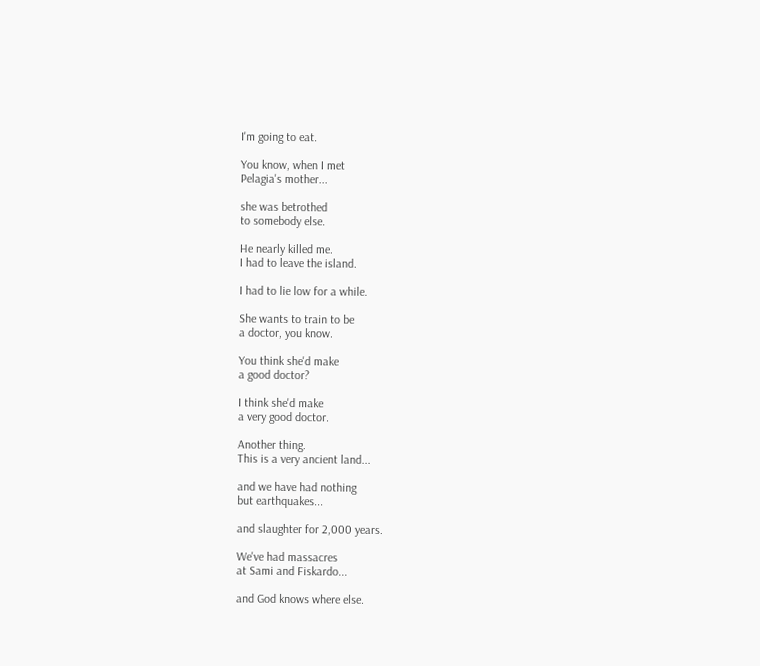I'm going to eat.

You know, when I met
Pelagia's mother...

she was betrothed
to somebody else.

He nearly killed me.
I had to leave the island.

I had to lie low for a while.

She wants to train to be
a doctor, you know.

You think she'd make
a good doctor?

I think she'd make
a very good doctor.

Another thing.
This is a very ancient land...

and we have had nothing
but earthquakes...

and slaughter for 2,000 years.

We've had massacres
at Sami and Fiskardo...

and God knows where else.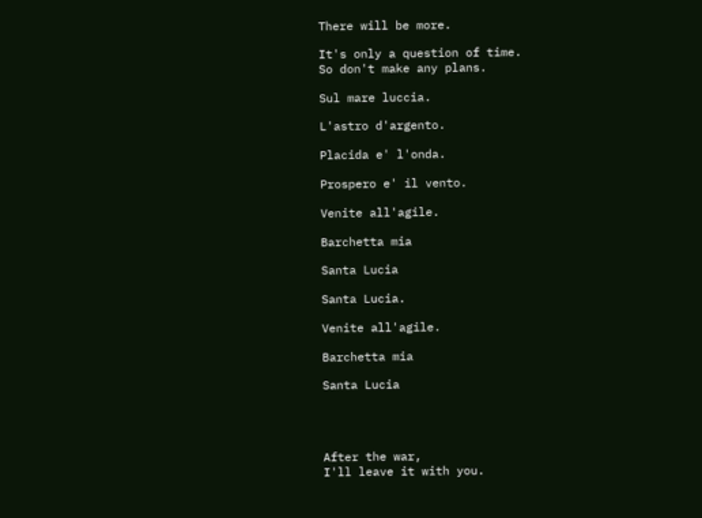There will be more.

It's only a question of time.
So don't make any plans.

Sul mare luccia.

L'astro d'argento.

Placida e' l'onda.

Prospero e' il vento.

Venite all'agile.

Barchetta mia

Santa Lucia

Santa Lucia.

Venite all'agile.

Barchetta mia

Santa Lucia




After the war,
I'll leave it with you.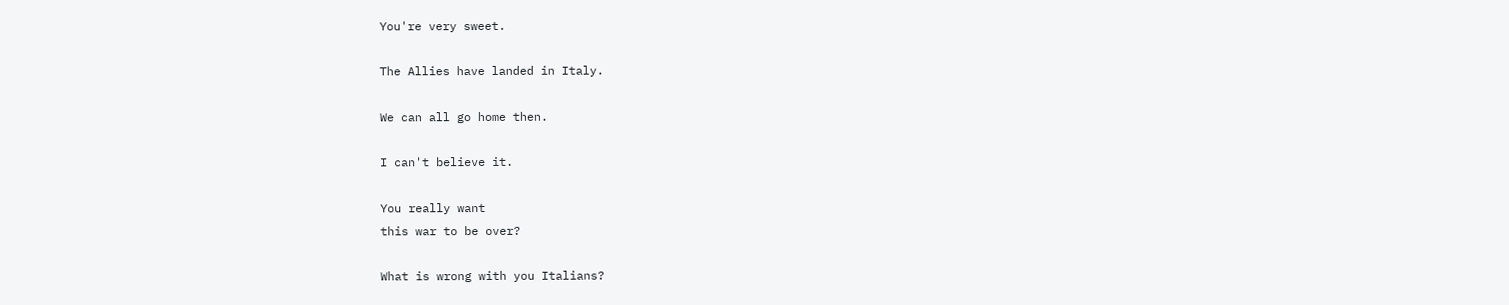You're very sweet.

The Allies have landed in Italy.

We can all go home then.

I can't believe it.

You really want
this war to be over?

What is wrong with you Italians?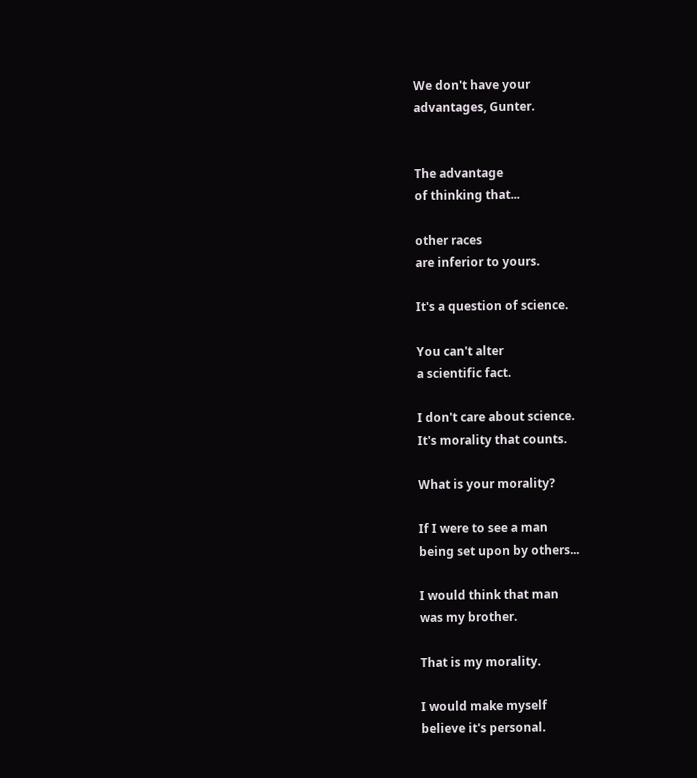We don't have your
advantages, Gunter.


The advantage
of thinking that...

other races
are inferior to yours.

It's a question of science.

You can't alter
a scientific fact.

I don't care about science.
It's morality that counts.

What is your morality?

If I were to see a man
being set upon by others...

I would think that man
was my brother.

That is my morality.

I would make myself
believe it's personal.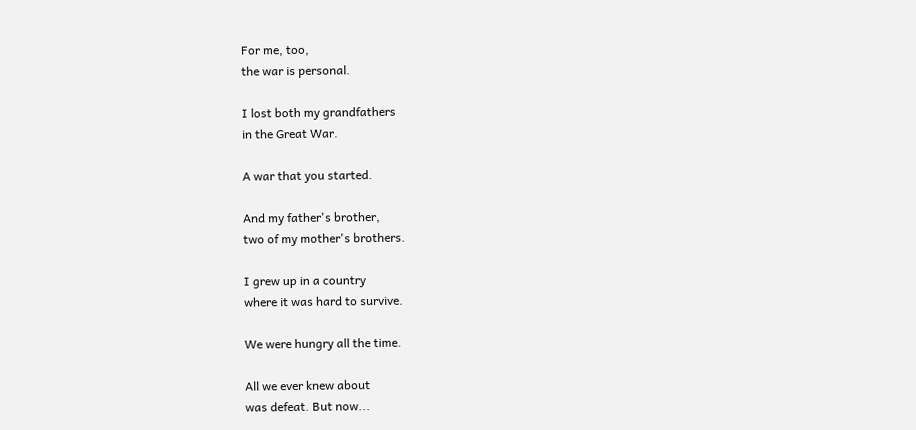For me, too,
the war is personal.

I lost both my grandfathers
in the Great War.

A war that you started.

And my father's brother,
two of my mother's brothers.

I grew up in a country
where it was hard to survive.

We were hungry all the time.

All we ever knew about
was defeat. But now...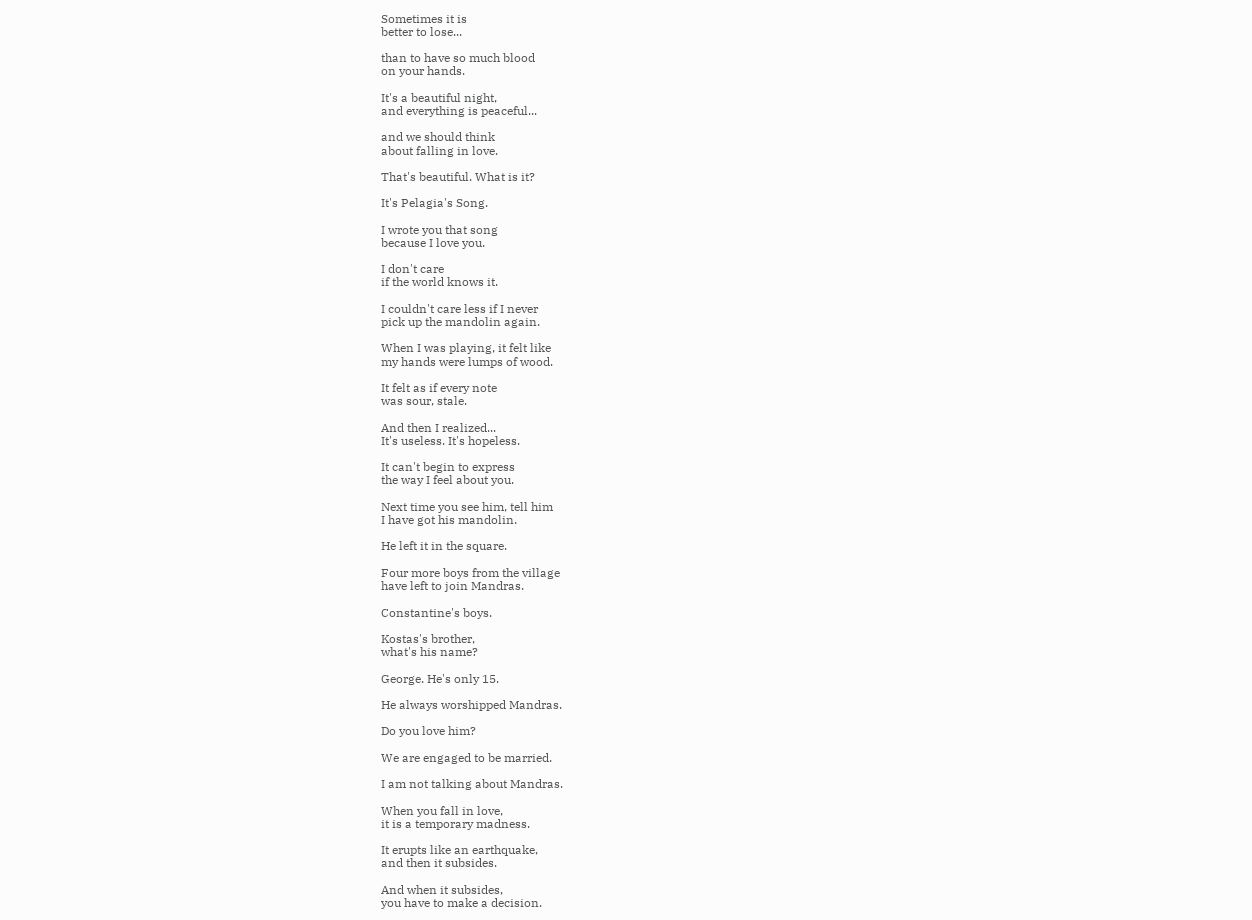Sometimes it is
better to lose...

than to have so much blood
on your hands.

It's a beautiful night,
and everything is peaceful...

and we should think
about falling in love.

That's beautiful. What is it?

It's Pelagia's Song.

I wrote you that song
because I love you.

I don't care
if the world knows it.

I couldn't care less if I never
pick up the mandolin again.

When I was playing, it felt like
my hands were lumps of wood.

It felt as if every note
was sour, stale.

And then I realized...
It's useless. It's hopeless.

It can't begin to express
the way I feel about you.

Next time you see him, tell him
I have got his mandolin.

He left it in the square.

Four more boys from the village
have left to join Mandras.

Constantine's boys.

Kostas's brother,
what's his name?

George. He's only 15.

He always worshipped Mandras.

Do you love him?

We are engaged to be married.

I am not talking about Mandras.

When you fall in love,
it is a temporary madness.

It erupts like an earthquake,
and then it subsides.

And when it subsides,
you have to make a decision.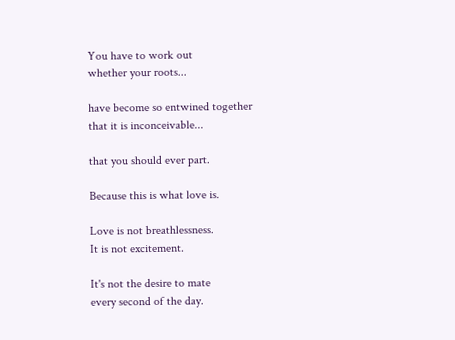You have to work out
whether your roots...

have become so entwined together
that it is inconceivable...

that you should ever part.

Because this is what love is.

Love is not breathlessness.
It is not excitement.

It's not the desire to mate
every second of the day.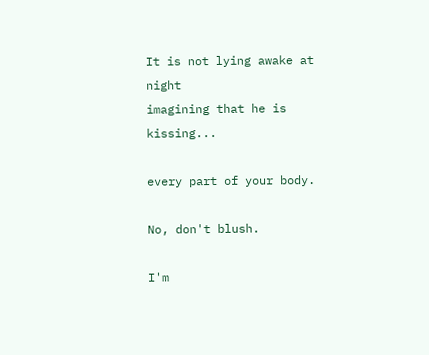It is not lying awake at night
imagining that he is kissing...

every part of your body.

No, don't blush.

I'm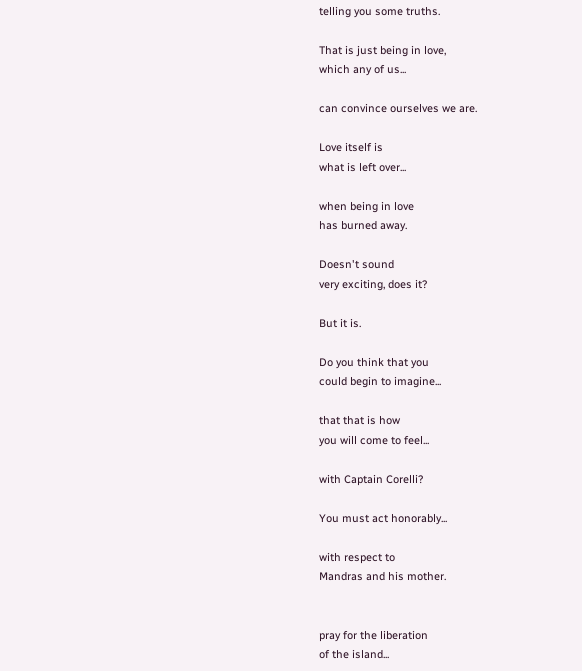telling you some truths.

That is just being in love,
which any of us...

can convince ourselves we are.

Love itself is
what is left over...

when being in love
has burned away.

Doesn't sound
very exciting, does it?

But it is.

Do you think that you
could begin to imagine...

that that is how
you will come to feel...

with Captain Corelli?

You must act honorably...

with respect to
Mandras and his mother.


pray for the liberation
of the island...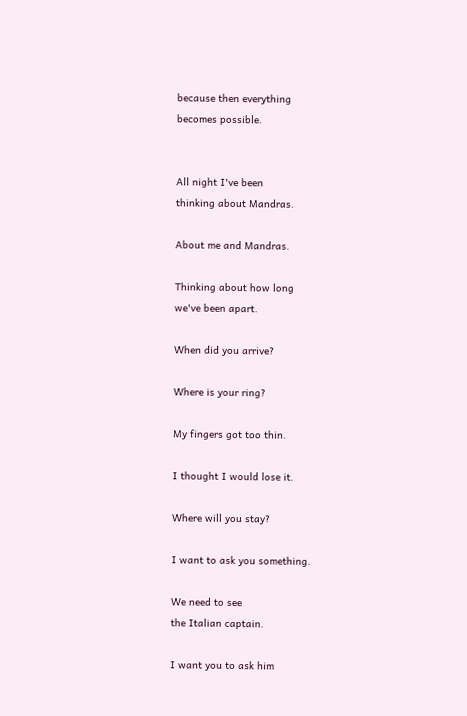because then everything
becomes possible.


All night I've been
thinking about Mandras.

About me and Mandras.

Thinking about how long
we've been apart.

When did you arrive?

Where is your ring?

My fingers got too thin.

I thought I would lose it.

Where will you stay?

I want to ask you something.

We need to see
the Italian captain.

I want you to ask him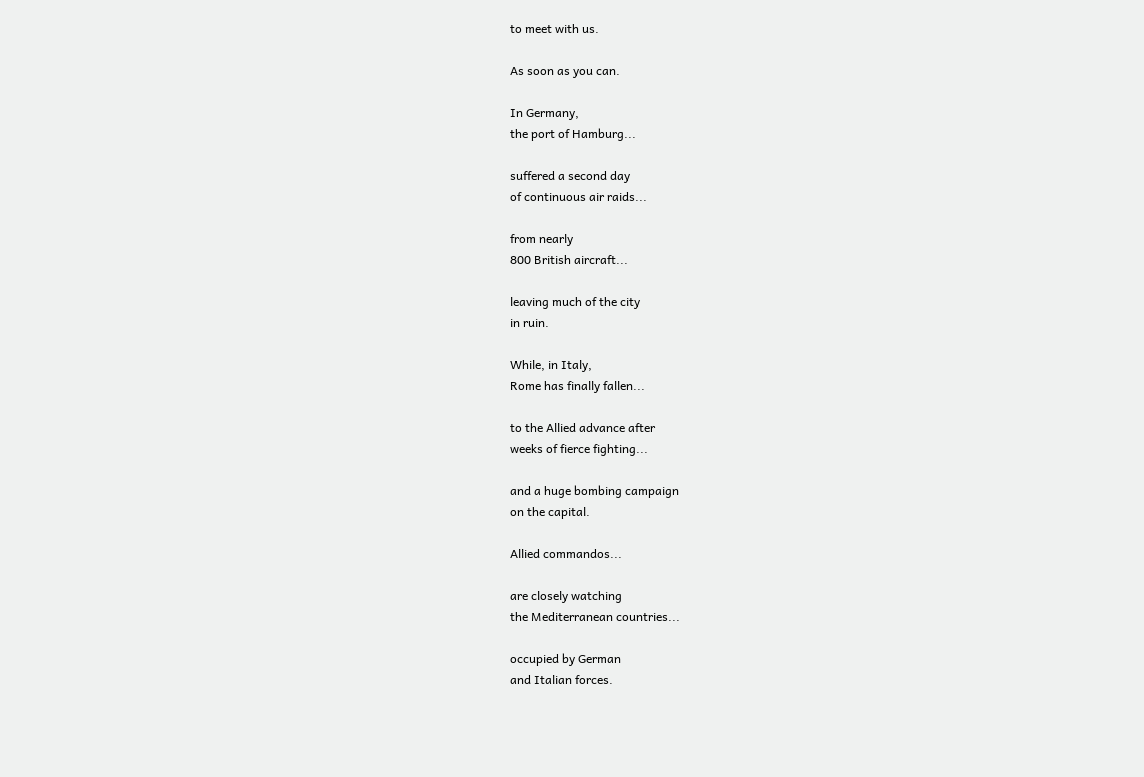to meet with us.

As soon as you can.

In Germany,
the port of Hamburg...

suffered a second day
of continuous air raids...

from nearly
800 British aircraft...

leaving much of the city
in ruin.

While, in Italy,
Rome has finally fallen...

to the Allied advance after
weeks of fierce fighting...

and a huge bombing campaign
on the capital.

Allied commandos...

are closely watching
the Mediterranean countries...

occupied by German
and Italian forces.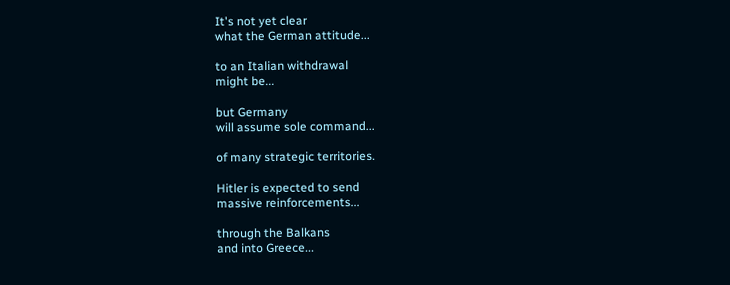It's not yet clear
what the German attitude...

to an Italian withdrawal
might be...

but Germany
will assume sole command...

of many strategic territories.

Hitler is expected to send
massive reinforcements...

through the Balkans
and into Greece...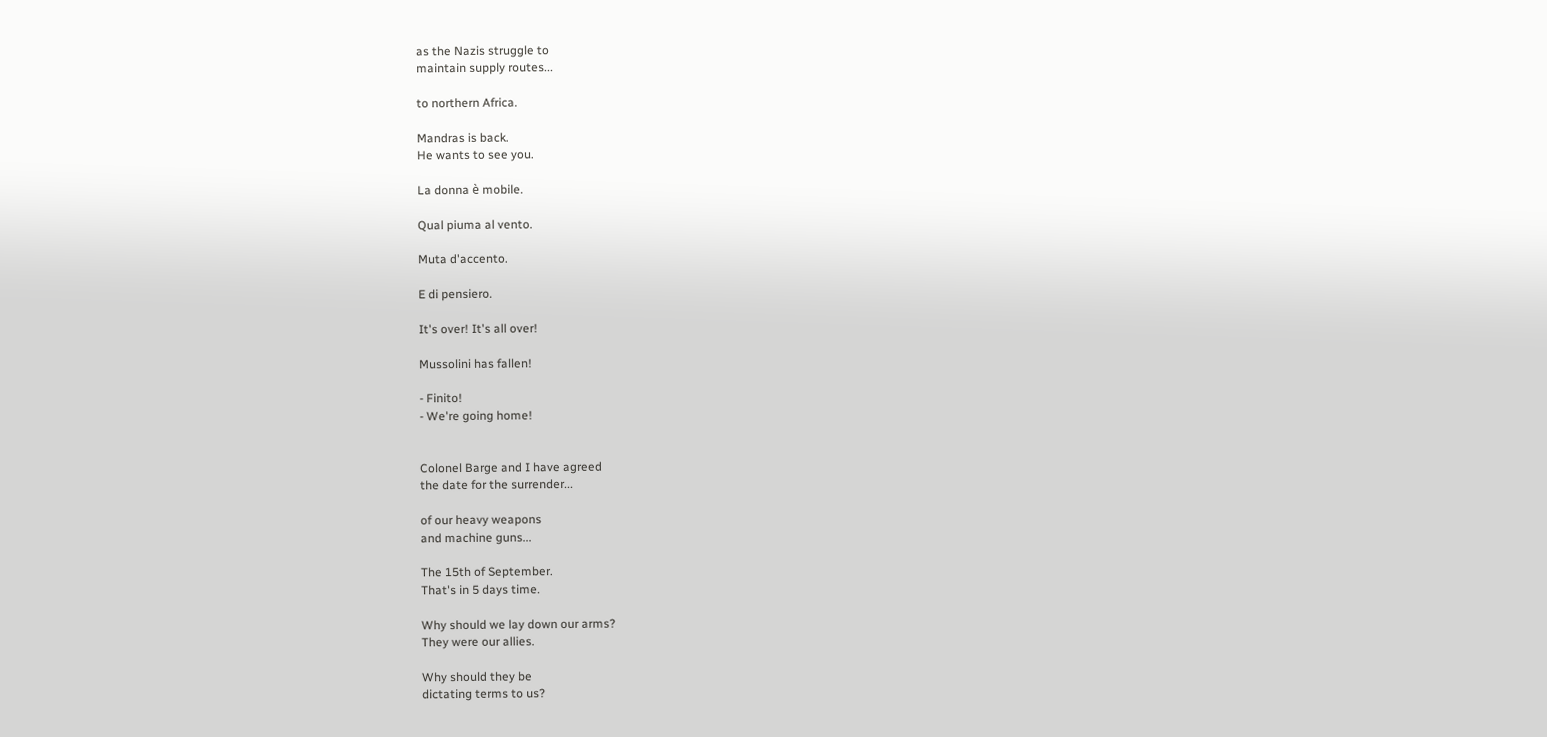as the Nazis struggle to
maintain supply routes...

to northern Africa.

Mandras is back.
He wants to see you.

La donna è mobile.

Qual piuma al vento.

Muta d'accento.

E di pensiero.

It's over! It's all over!

Mussolini has fallen!

- Finito!
- We're going home!


Colonel Barge and I have agreed
the date for the surrender...

of our heavy weapons
and machine guns...

The 15th of September.
That's in 5 days time.

Why should we lay down our arms?
They were our allies.

Why should they be
dictating terms to us?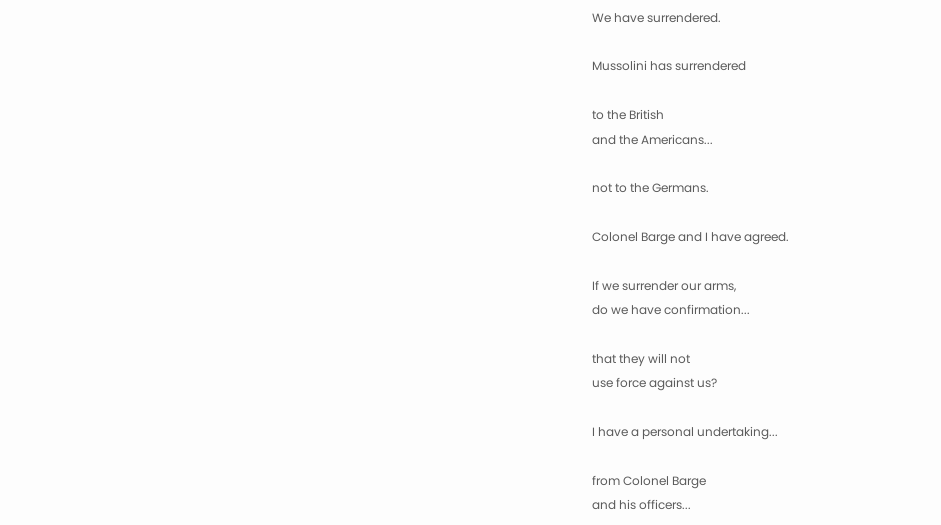We have surrendered.

Mussolini has surrendered

to the British
and the Americans...

not to the Germans.

Colonel Barge and I have agreed.

If we surrender our arms,
do we have confirmation...

that they will not
use force against us?

I have a personal undertaking...

from Colonel Barge
and his officers...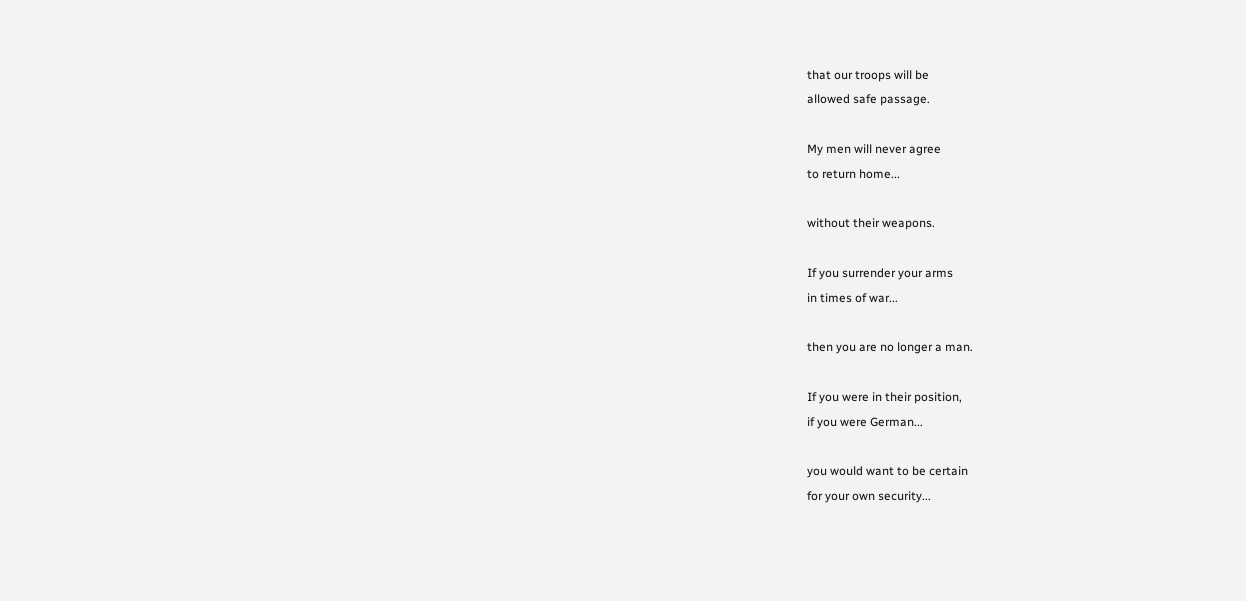that our troops will be
allowed safe passage.

My men will never agree
to return home...

without their weapons.

If you surrender your arms
in times of war...

then you are no longer a man.

If you were in their position,
if you were German...

you would want to be certain
for your own security...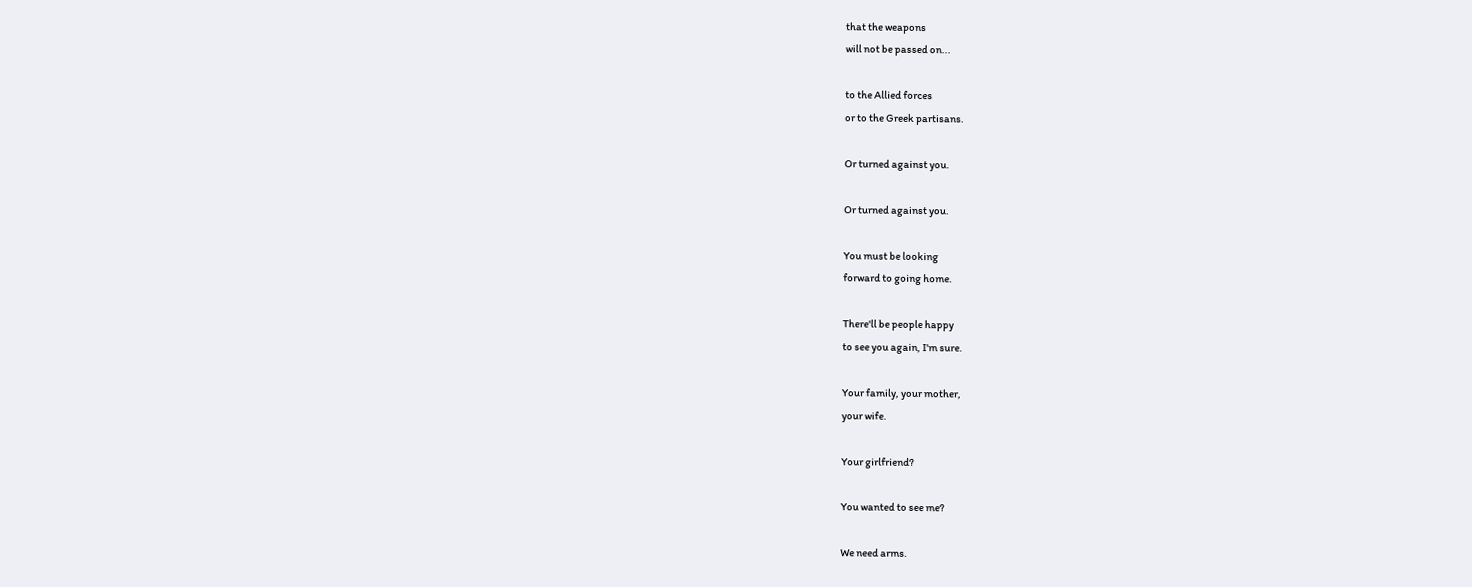that the weapons
will not be passed on...

to the Allied forces
or to the Greek partisans.

Or turned against you.

Or turned against you.

You must be looking
forward to going home.

There'll be people happy
to see you again, I'm sure.

Your family, your mother,
your wife.

Your girlfriend?

You wanted to see me?

We need arms.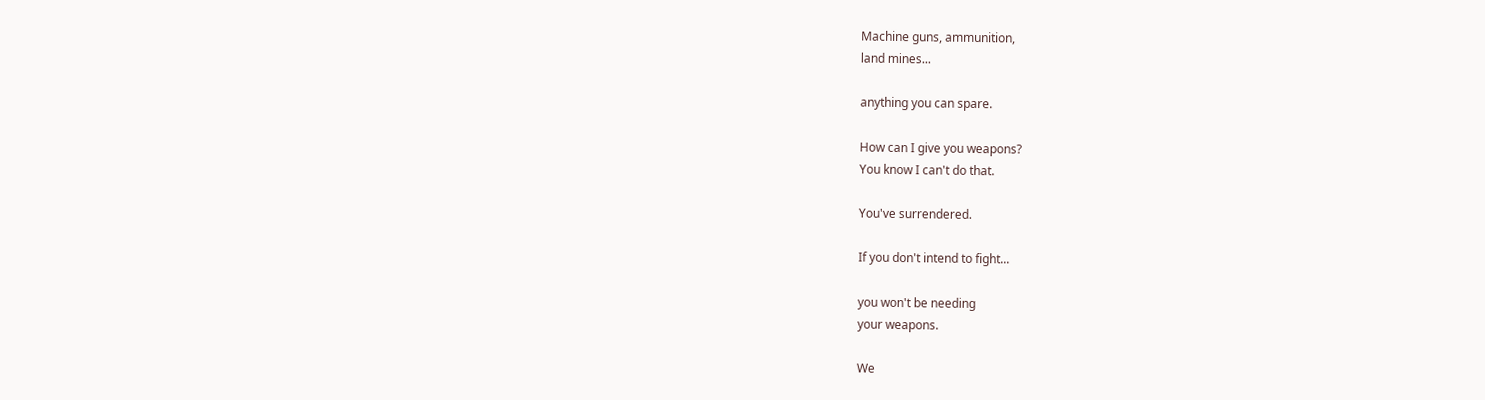Machine guns, ammunition,
land mines...

anything you can spare.

How can I give you weapons?
You know I can't do that.

You've surrendered.

If you don't intend to fight...

you won't be needing
your weapons.

We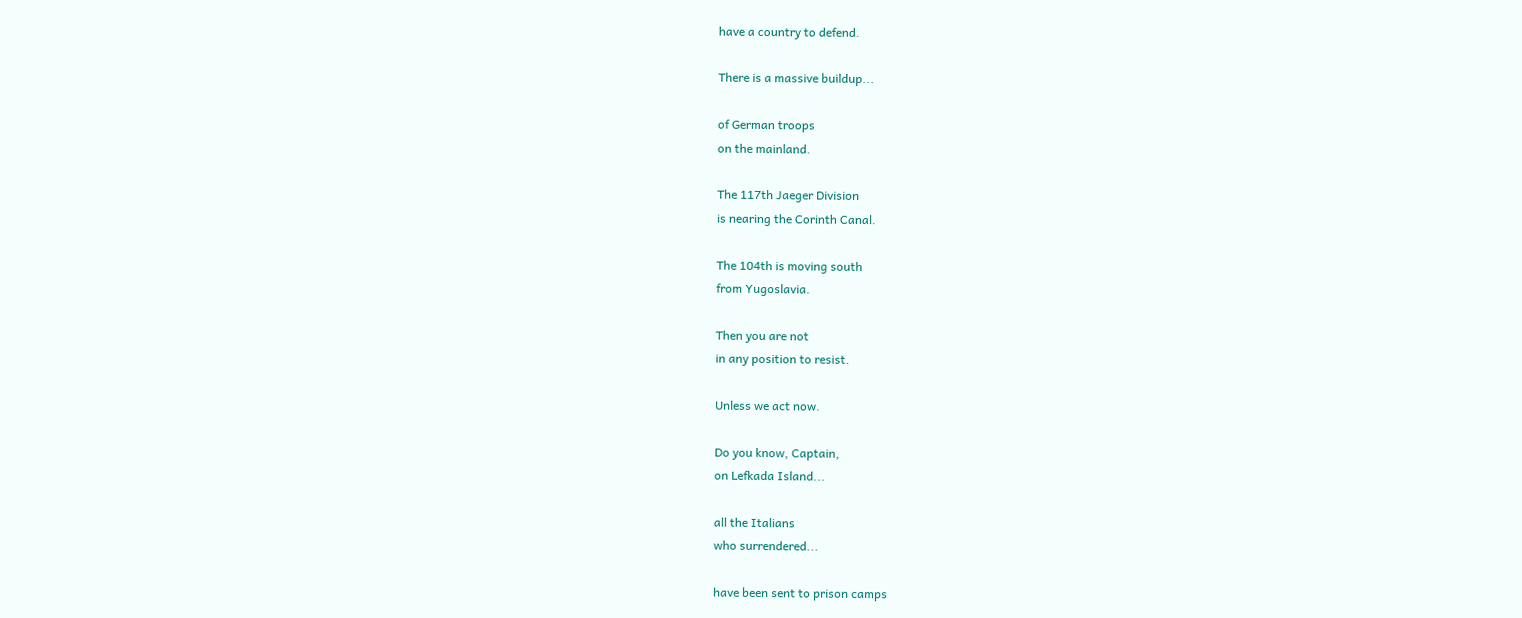have a country to defend.

There is a massive buildup...

of German troops
on the mainland.

The 117th Jaeger Division
is nearing the Corinth Canal.

The 104th is moving south
from Yugoslavia.

Then you are not
in any position to resist.

Unless we act now.

Do you know, Captain,
on Lefkada Island...

all the Italians
who surrendered...

have been sent to prison camps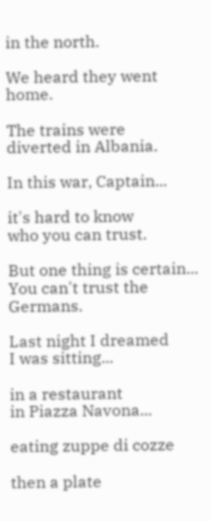in the north.

We heard they went home.

The trains were
diverted in Albania.

In this war, Captain...

it's hard to know
who you can trust.

But one thing is certain...
You can't trust the Germans.

Last night I dreamed
I was sitting...

in a restaurant
in Piazza Navona...

eating zuppe di cozze

then a plate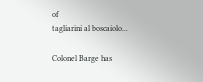of
tagliarini al boscaiolo...

Colonel Barge has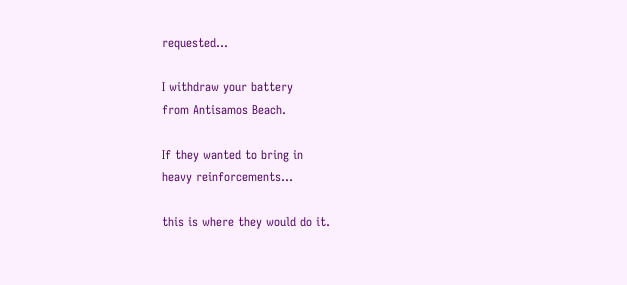requested...

I withdraw your battery
from Antisamos Beach.

If they wanted to bring in
heavy reinforcements...

this is where they would do it.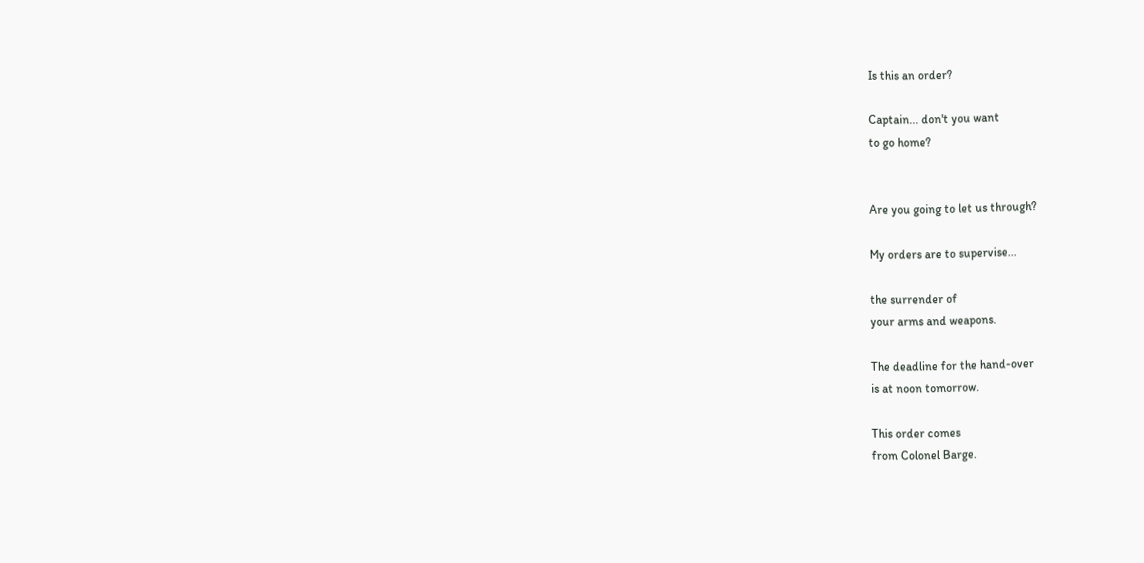Is this an order?

Captain... don't you want
to go home?


Are you going to let us through?

My orders are to supervise...

the surrender of
your arms and weapons.

The deadline for the hand-over
is at noon tomorrow.

This order comes
from Colonel Barge.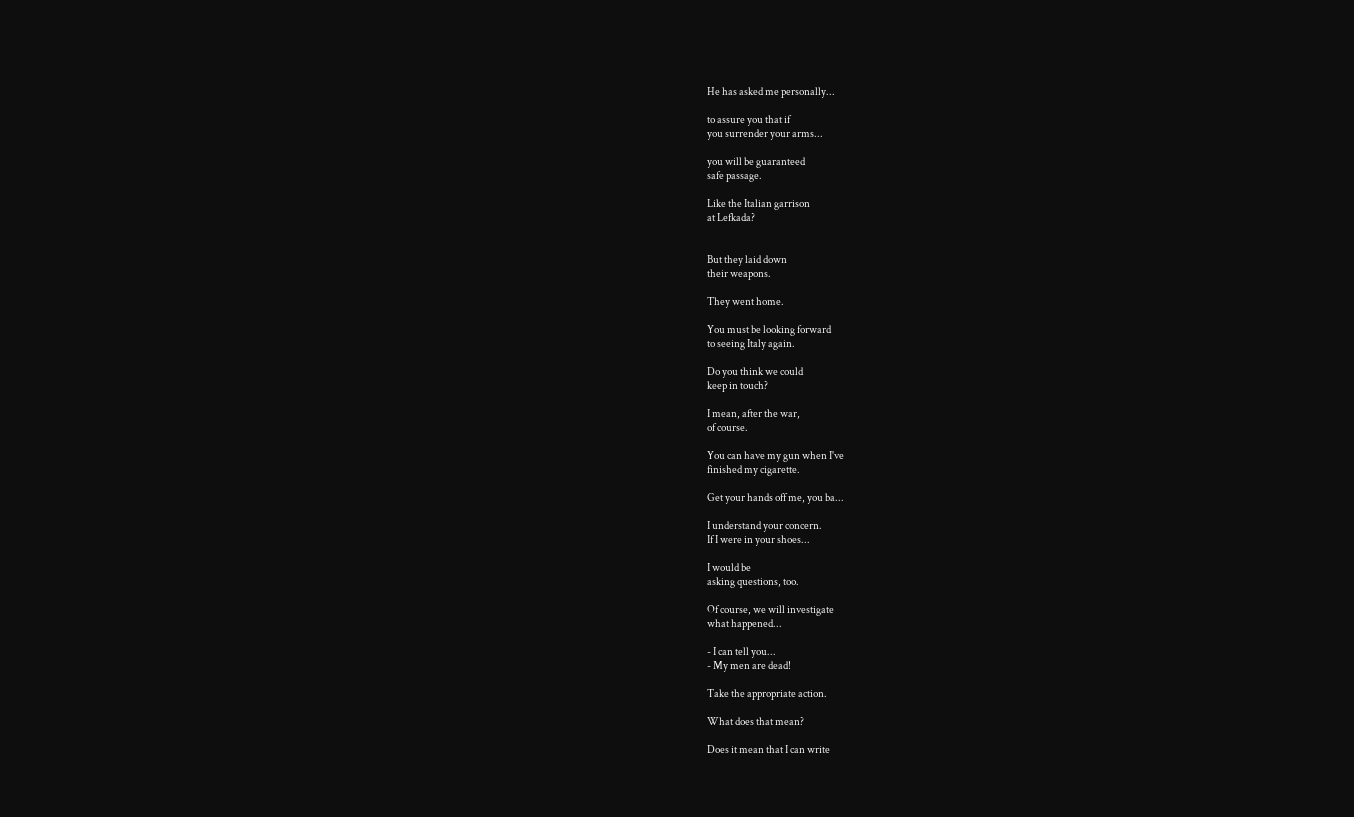He has asked me personally...

to assure you that if
you surrender your arms...

you will be guaranteed
safe passage.

Like the Italian garrison
at Lefkada?


But they laid down
their weapons.

They went home.

You must be looking forward
to seeing Italy again.

Do you think we could
keep in touch?

I mean, after the war,
of course.

You can have my gun when I've
finished my cigarette.

Get your hands off me, you ba...

I understand your concern.
If I were in your shoes...

I would be
asking questions, too.

Of course, we will investigate
what happened...

- I can tell you...
- My men are dead!

Take the appropriate action.

What does that mean?

Does it mean that I can write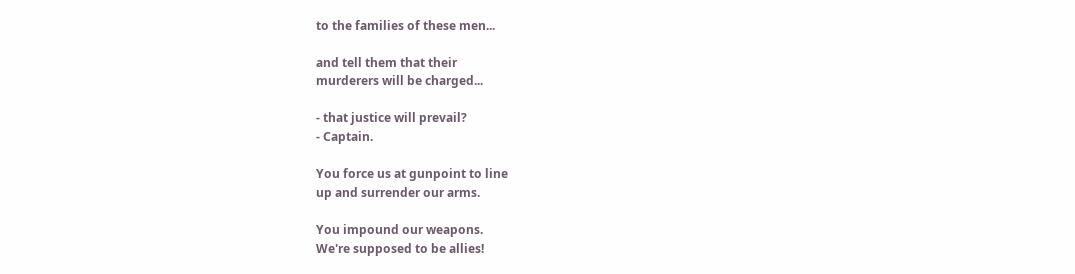to the families of these men...

and tell them that their
murderers will be charged...

- that justice will prevail?
- Captain.

You force us at gunpoint to line
up and surrender our arms.

You impound our weapons.
We're supposed to be allies!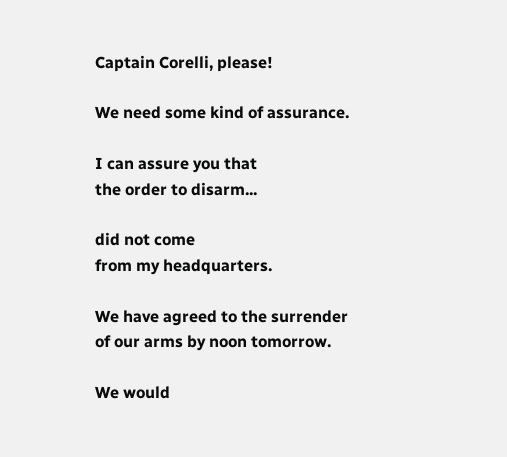Captain Corelli, please!

We need some kind of assurance.

I can assure you that
the order to disarm...

did not come
from my headquarters.

We have agreed to the surrender
of our arms by noon tomorrow.

We would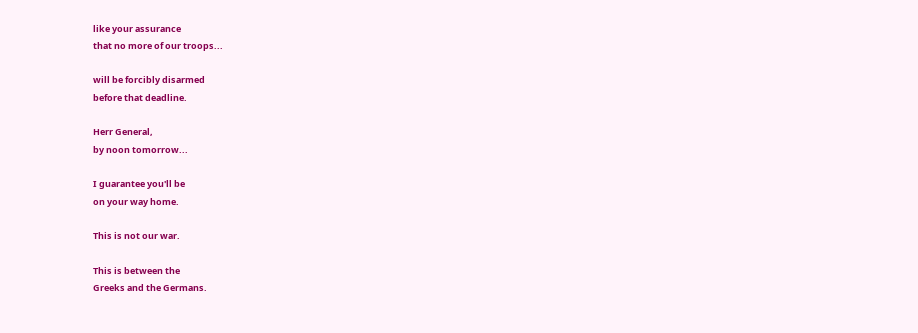like your assurance
that no more of our troops...

will be forcibly disarmed
before that deadline.

Herr General,
by noon tomorrow...

I guarantee you'll be
on your way home.

This is not our war.

This is between the
Greeks and the Germans.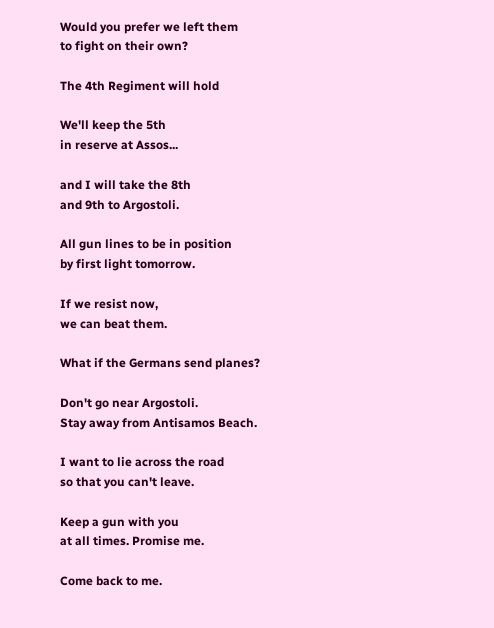Would you prefer we left them
to fight on their own?

The 4th Regiment will hold

We'll keep the 5th
in reserve at Assos...

and I will take the 8th
and 9th to Argostoli.

All gun lines to be in position
by first light tomorrow.

If we resist now,
we can beat them.

What if the Germans send planes?

Don't go near Argostoli.
Stay away from Antisamos Beach.

I want to lie across the road
so that you can't leave.

Keep a gun with you
at all times. Promise me.

Come back to me.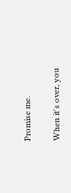Promise me.

When it's over, you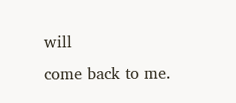will
come back to me.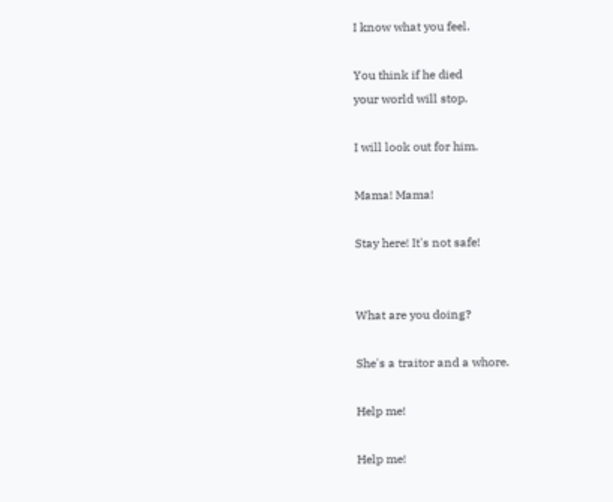I know what you feel.

You think if he died
your world will stop.

I will look out for him.

Mama! Mama!

Stay here! It's not safe!


What are you doing?

She's a traitor and a whore.

Help me!

Help me!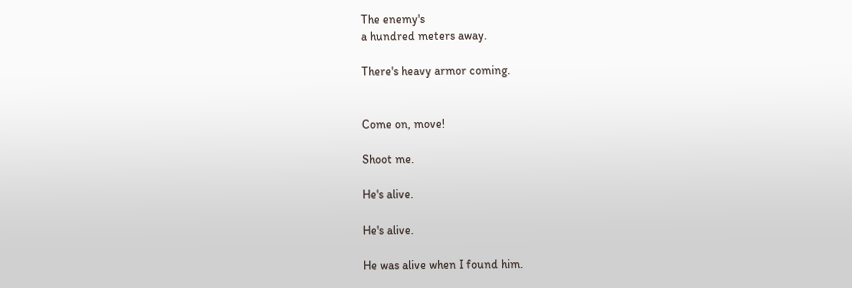The enemy's
a hundred meters away.

There's heavy armor coming.


Come on, move!

Shoot me.

He's alive.

He's alive.

He was alive when I found him.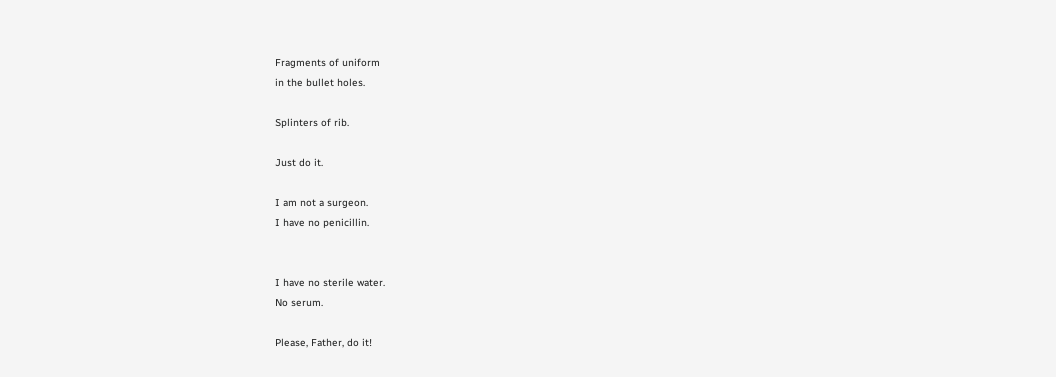Fragments of uniform
in the bullet holes.

Splinters of rib.

Just do it.

I am not a surgeon.
I have no penicillin.


I have no sterile water.
No serum.

Please, Father, do it!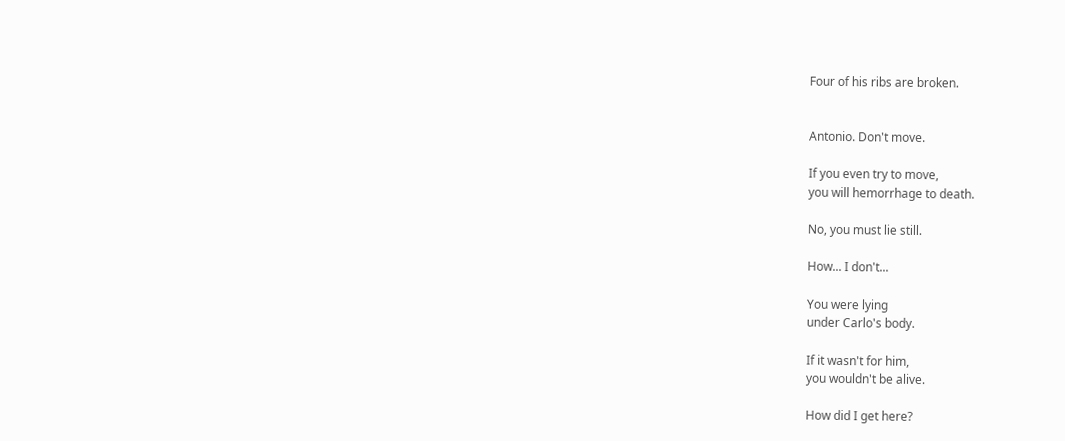Four of his ribs are broken.


Antonio. Don't move.

If you even try to move,
you will hemorrhage to death.

No, you must lie still.

How... I don't...

You were lying
under Carlo's body.

If it wasn't for him,
you wouldn't be alive.

How did I get here?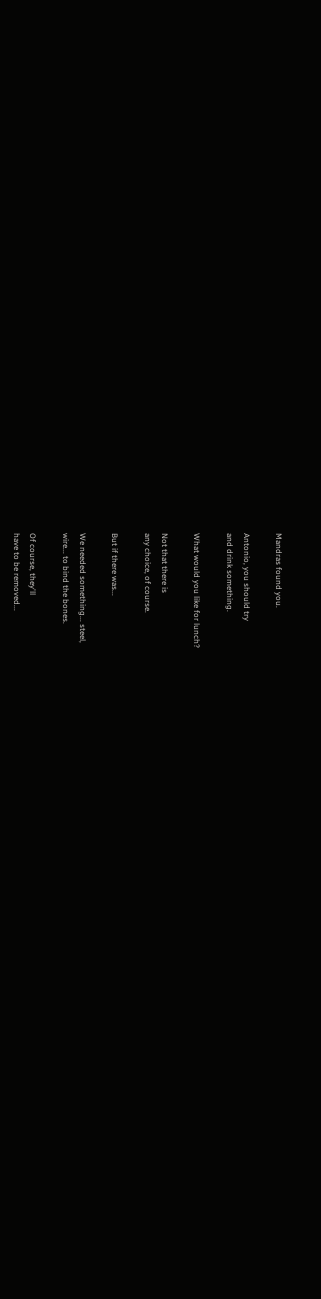Mandras found you.

Antonio, you should try
and drink something.

What would you like for lunch?

Not that there is
any choice, of course.

But if there was...

We needed something... steel,
wire... to bind the bones.

Of course, they'll
have to be removed...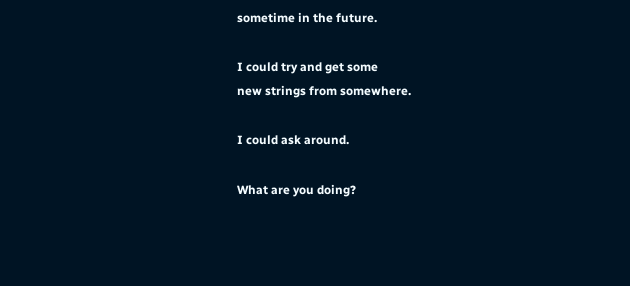sometime in the future.

I could try and get some
new strings from somewhere.

I could ask around.

What are you doing?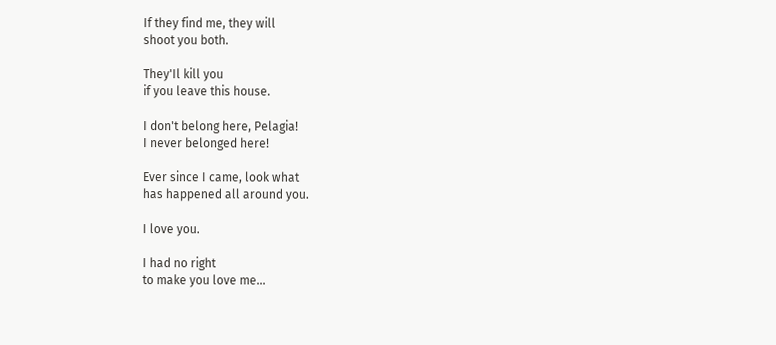If they find me, they will
shoot you both.

They'Il kill you
if you leave this house.

I don't belong here, Pelagia!
I never belonged here!

Ever since I came, look what
has happened all around you.

I love you.

I had no right
to make you love me...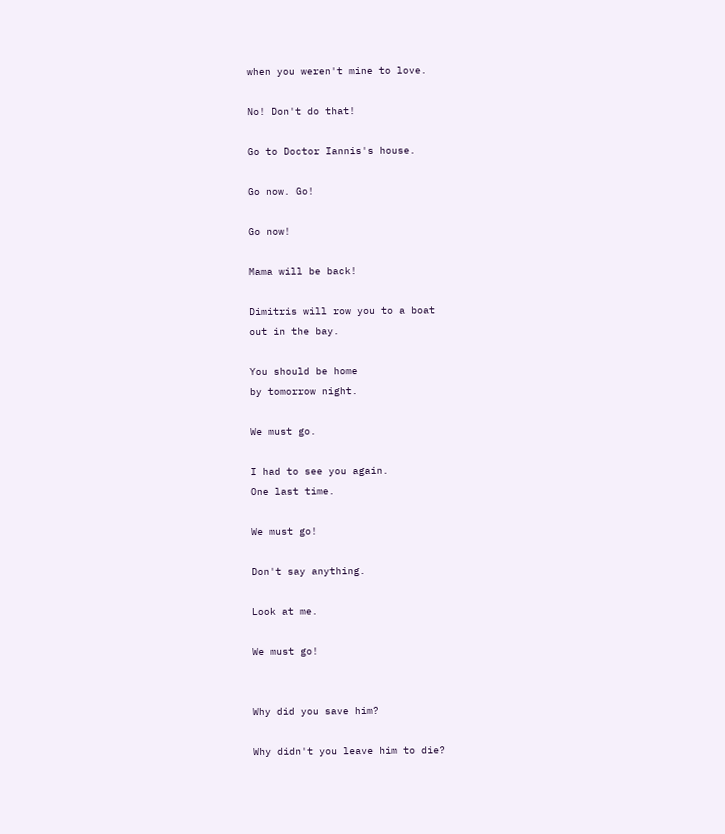when you weren't mine to love.

No! Don't do that!

Go to Doctor Iannis's house.

Go now. Go!

Go now!

Mama will be back!

Dimitris will row you to a boat
out in the bay.

You should be home
by tomorrow night.

We must go.

I had to see you again.
One last time.

We must go!

Don't say anything.

Look at me.

We must go!


Why did you save him?

Why didn't you leave him to die?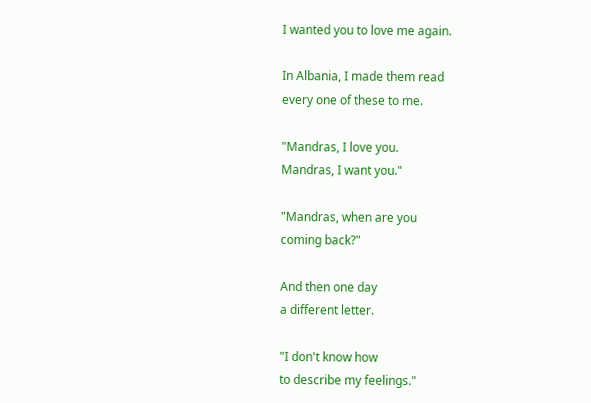I wanted you to love me again.

In Albania, I made them read
every one of these to me.

"Mandras, I love you.
Mandras, I want you."

"Mandras, when are you
coming back?"

And then one day
a different letter.

"I don't know how
to describe my feelings."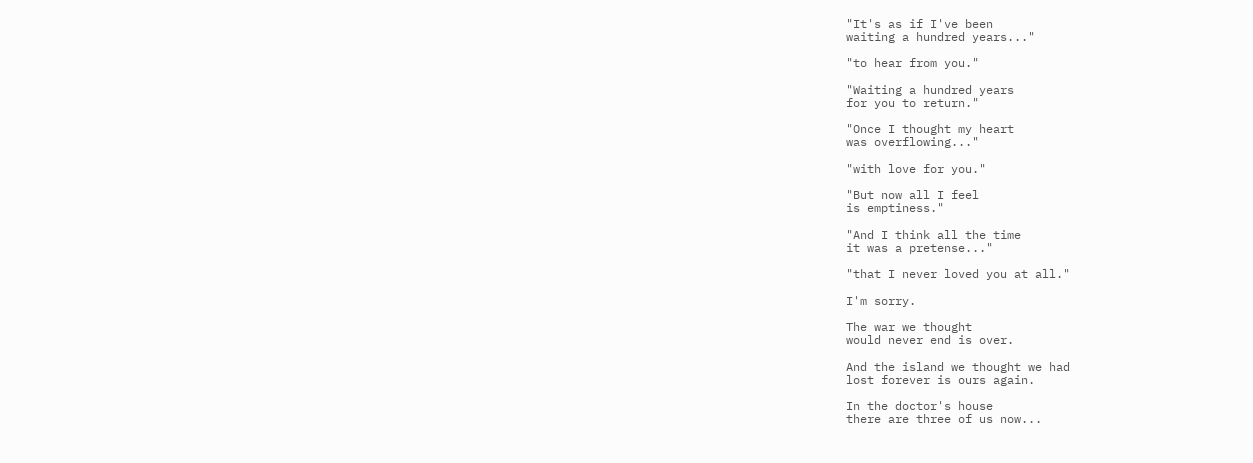"It's as if I've been
waiting a hundred years..."

"to hear from you."

"Waiting a hundred years
for you to return."

"Once I thought my heart
was overflowing..."

"with love for you."

"But now all I feel
is emptiness."

"And I think all the time
it was a pretense..."

"that I never loved you at all."

I'm sorry.

The war we thought
would never end is over.

And the island we thought we had
lost forever is ours again.

In the doctor's house
there are three of us now...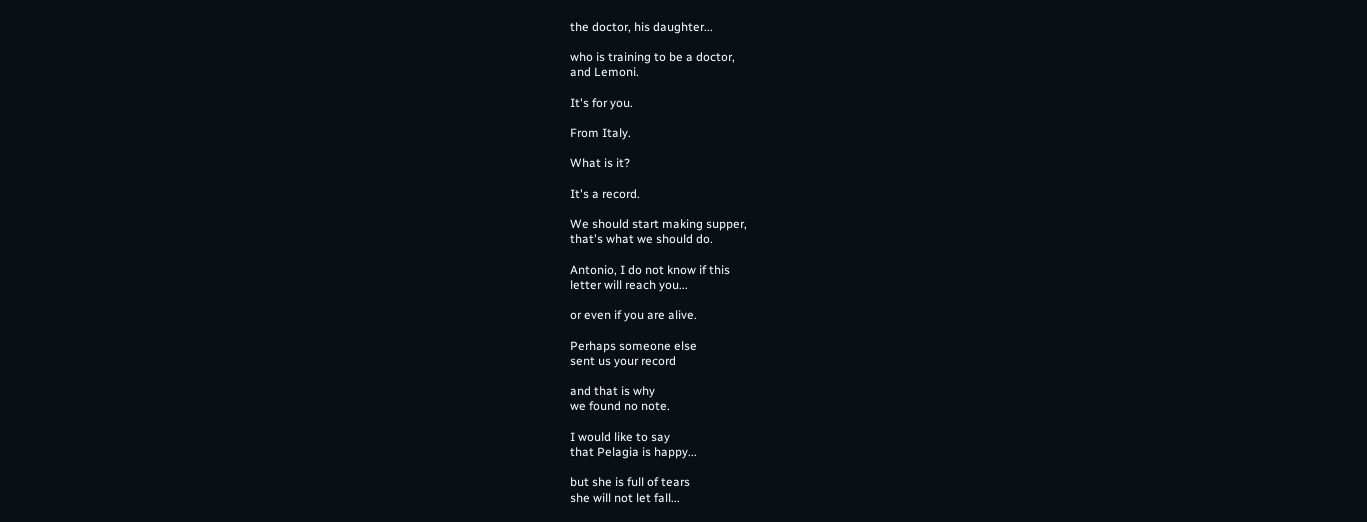the doctor, his daughter...

who is training to be a doctor,
and Lemoni.

It's for you.

From Italy.

What is it?

It's a record.

We should start making supper,
that's what we should do.

Antonio, I do not know if this
letter will reach you...

or even if you are alive.

Perhaps someone else
sent us your record

and that is why
we found no note.

I would like to say
that Pelagia is happy...

but she is full of tears
she will not let fall...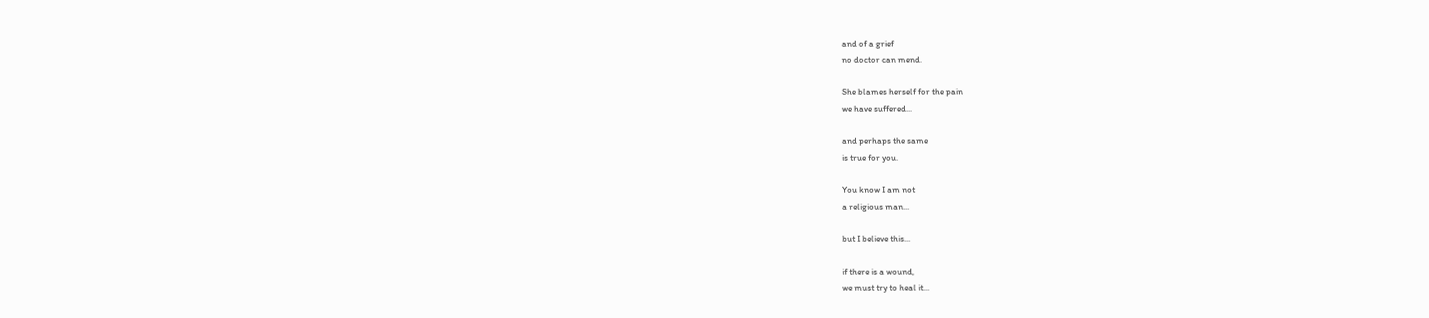and of a grief
no doctor can mend.

She blames herself for the pain
we have suffered...

and perhaps the same
is true for you.

You know I am not
a religious man...

but I believe this...

if there is a wound,
we must try to heal it...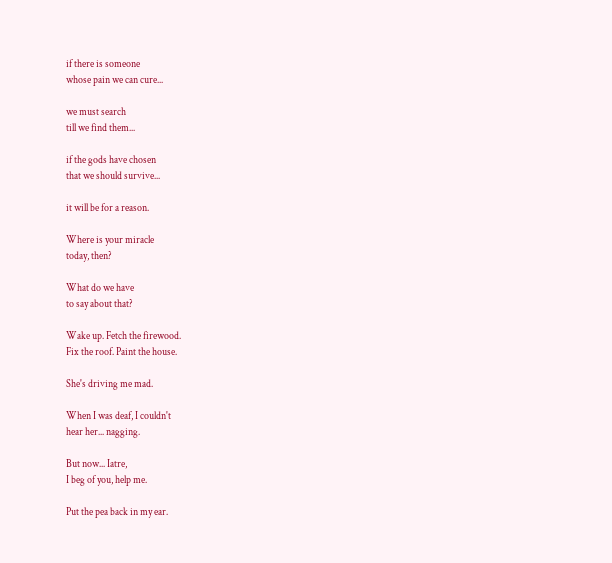if there is someone
whose pain we can cure...

we must search
till we find them...

if the gods have chosen
that we should survive...

it will be for a reason.

Where is your miracle
today, then?

What do we have
to say about that?

Wake up. Fetch the firewood.
Fix the roof. Paint the house.

She's driving me mad.

When I was deaf, I couldn't
hear her... nagging.

But now... Iatre,
I beg of you, help me.

Put the pea back in my ear.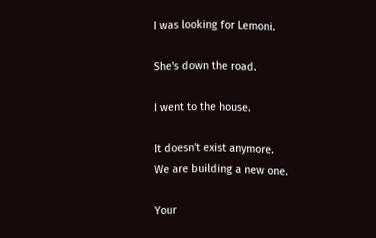I was looking for Lemoni.

She's down the road.

I went to the house.

It doesn't exist anymore.
We are building a new one.

Your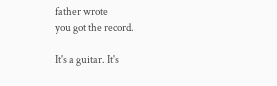father wrote
you got the record.

It's a guitar. It's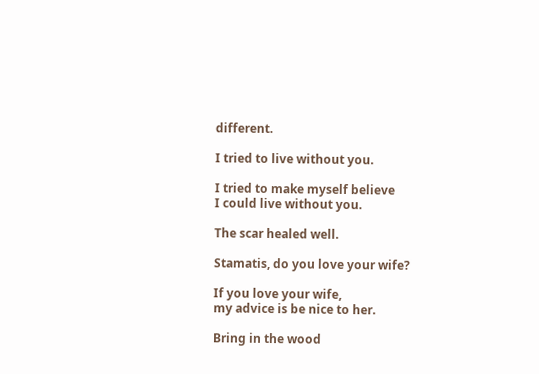different.

I tried to live without you.

I tried to make myself believe
I could live without you.

The scar healed well.

Stamatis, do you love your wife?

If you love your wife,
my advice is be nice to her.

Bring in the wood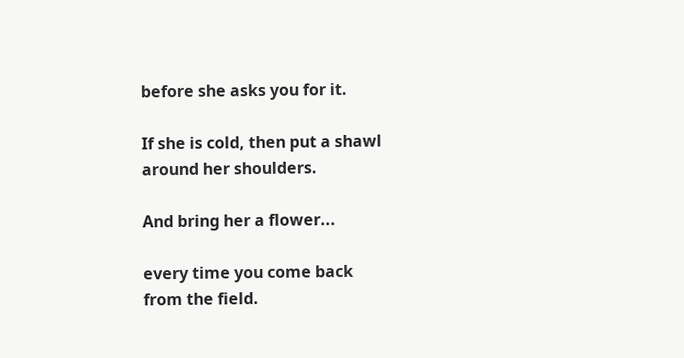before she asks you for it.

If she is cold, then put a shawl
around her shoulders.

And bring her a flower...

every time you come back
from the field.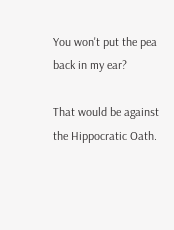You won't put the pea
back in my ear?

That would be against
the Hippocratic Oath.